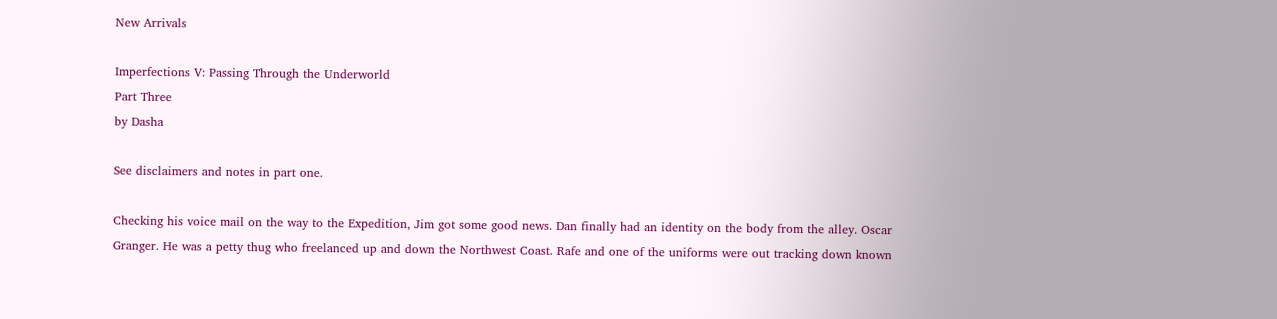New Arrivals

Imperfections V: Passing Through the Underworld
Part Three
by Dasha

See disclaimers and notes in part one.

Checking his voice mail on the way to the Expedition, Jim got some good news. Dan finally had an identity on the body from the alley. Oscar Granger. He was a petty thug who freelanced up and down the Northwest Coast. Rafe and one of the uniforms were out tracking down known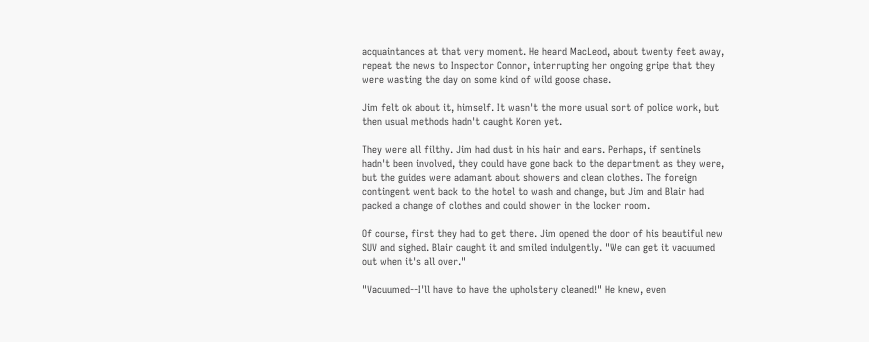acquaintances at that very moment. He heard MacLeod, about twenty feet away, repeat the news to Inspector Connor, interrupting her ongoing gripe that they were wasting the day on some kind of wild goose chase.

Jim felt ok about it, himself. It wasn't the more usual sort of police work, but then usual methods hadn't caught Koren yet.

They were all filthy. Jim had dust in his hair and ears. Perhaps, if sentinels hadn't been involved, they could have gone back to the department as they were, but the guides were adamant about showers and clean clothes. The foreign contingent went back to the hotel to wash and change, but Jim and Blair had packed a change of clothes and could shower in the locker room.

Of course, first they had to get there. Jim opened the door of his beautiful new SUV and sighed. Blair caught it and smiled indulgently. "We can get it vacuumed out when it's all over."

"Vacuumed--I'll have to have the upholstery cleaned!" He knew, even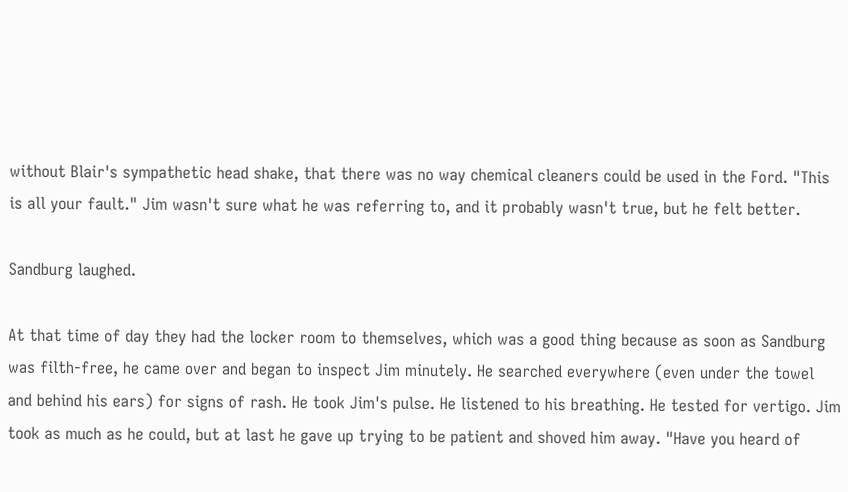without Blair's sympathetic head shake, that there was no way chemical cleaners could be used in the Ford. "This is all your fault." Jim wasn't sure what he was referring to, and it probably wasn't true, but he felt better.

Sandburg laughed.

At that time of day they had the locker room to themselves, which was a good thing because as soon as Sandburg was filth-free, he came over and began to inspect Jim minutely. He searched everywhere (even under the towel and behind his ears) for signs of rash. He took Jim's pulse. He listened to his breathing. He tested for vertigo. Jim took as much as he could, but at last he gave up trying to be patient and shoved him away. "Have you heard of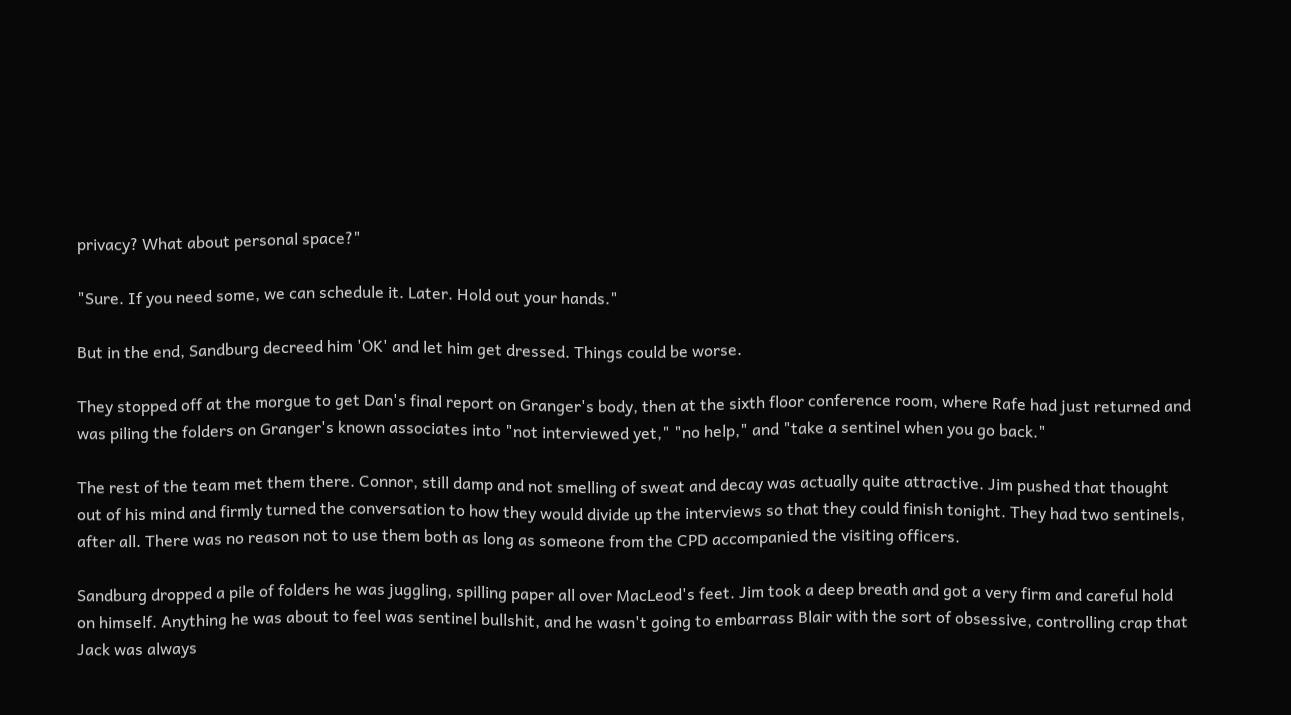privacy? What about personal space?"

"Sure. If you need some, we can schedule it. Later. Hold out your hands."

But in the end, Sandburg decreed him 'OK' and let him get dressed. Things could be worse.

They stopped off at the morgue to get Dan's final report on Granger's body, then at the sixth floor conference room, where Rafe had just returned and was piling the folders on Granger's known associates into "not interviewed yet," "no help," and "take a sentinel when you go back."

The rest of the team met them there. Connor, still damp and not smelling of sweat and decay was actually quite attractive. Jim pushed that thought out of his mind and firmly turned the conversation to how they would divide up the interviews so that they could finish tonight. They had two sentinels, after all. There was no reason not to use them both as long as someone from the CPD accompanied the visiting officers.

Sandburg dropped a pile of folders he was juggling, spilling paper all over MacLeod's feet. Jim took a deep breath and got a very firm and careful hold on himself. Anything he was about to feel was sentinel bullshit, and he wasn't going to embarrass Blair with the sort of obsessive, controlling crap that Jack was always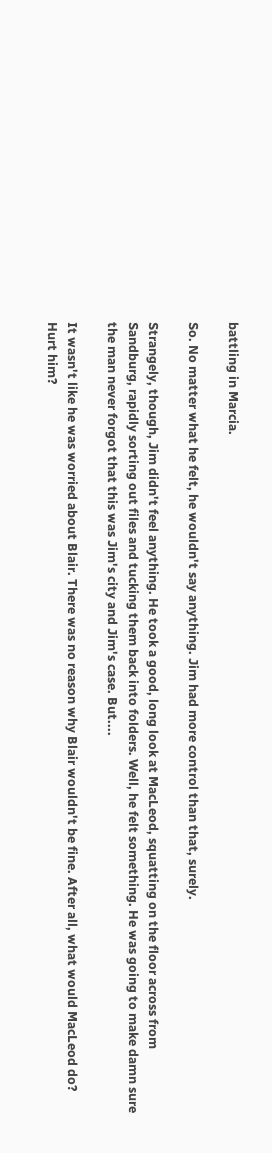battling in Marcia.

So. No matter what he felt, he wouldn't say anything. Jim had more control than that, surely.

Strangely, though, Jim didn't feel anything. He took a good, long look at MacLeod, squatting on the floor across from Sandburg, rapidly sorting out files and tucking them back into folders. Well, he felt something. He was going to make damn sure the man never forgot that this was Jim's city and Jim's case. But....

It wasn't like he was worried about Blair. There was no reason why Blair wouldn't be fine. After all, what would MacLeod do? Hurt him?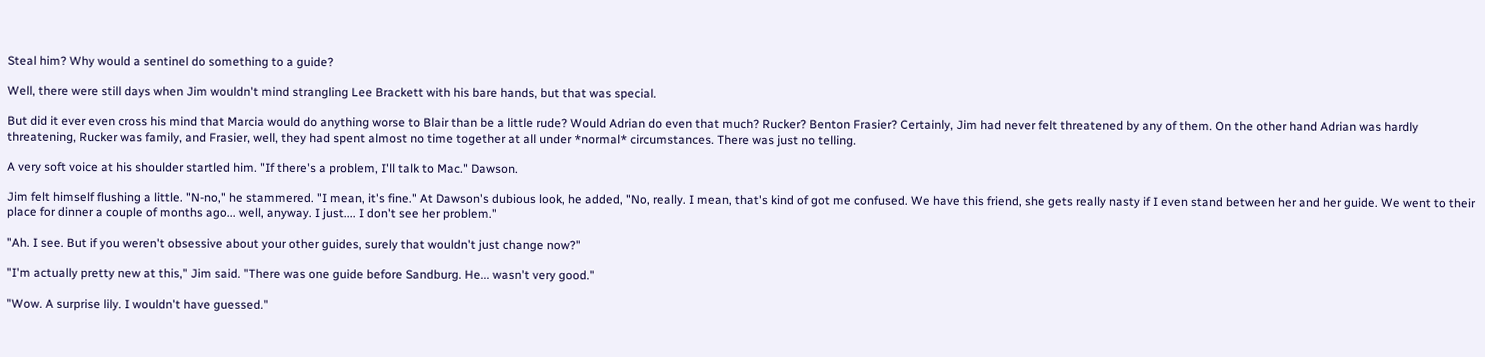Steal him? Why would a sentinel do something to a guide?

Well, there were still days when Jim wouldn't mind strangling Lee Brackett with his bare hands, but that was special.

But did it ever even cross his mind that Marcia would do anything worse to Blair than be a little rude? Would Adrian do even that much? Rucker? Benton Frasier? Certainly, Jim had never felt threatened by any of them. On the other hand Adrian was hardly threatening, Rucker was family, and Frasier, well, they had spent almost no time together at all under *normal* circumstances. There was just no telling.

A very soft voice at his shoulder startled him. "If there's a problem, I'll talk to Mac." Dawson.

Jim felt himself flushing a little. "N-no," he stammered. "I mean, it's fine." At Dawson's dubious look, he added, "No, really. I mean, that's kind of got me confused. We have this friend, she gets really nasty if I even stand between her and her guide. We went to their place for dinner a couple of months ago... well, anyway. I just.... I don't see her problem."

"Ah. I see. But if you weren't obsessive about your other guides, surely that wouldn't just change now?"

"I'm actually pretty new at this," Jim said. "There was one guide before Sandburg. He... wasn't very good."

"Wow. A surprise lily. I wouldn't have guessed."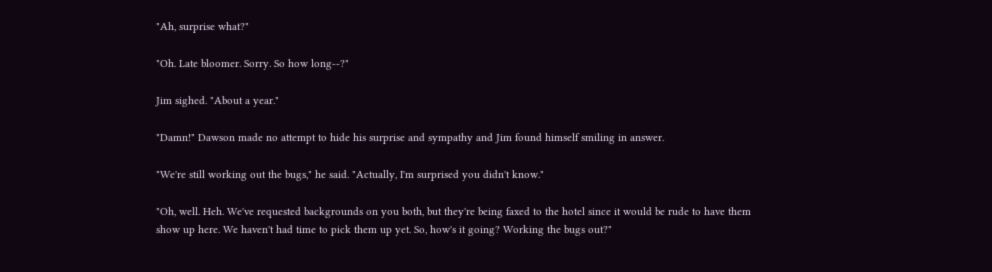"Ah, surprise what?"

"Oh. Late bloomer. Sorry. So how long--?"

Jim sighed. "About a year."

"Damn!" Dawson made no attempt to hide his surprise and sympathy and Jim found himself smiling in answer.

"We're still working out the bugs," he said. "Actually, I'm surprised you didn't know."

"Oh, well. Heh. We've requested backgrounds on you both, but they're being faxed to the hotel since it would be rude to have them show up here. We haven't had time to pick them up yet. So, how's it going? Working the bugs out?"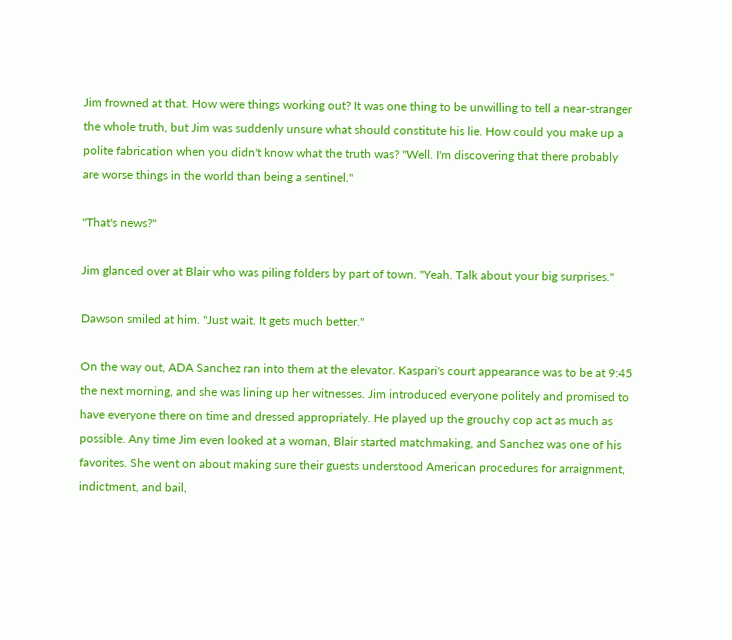Jim frowned at that. How were things working out? It was one thing to be unwilling to tell a near-stranger the whole truth, but Jim was suddenly unsure what should constitute his lie. How could you make up a polite fabrication when you didn't know what the truth was? "Well. I'm discovering that there probably are worse things in the world than being a sentinel."

"That's news?"

Jim glanced over at Blair who was piling folders by part of town. "Yeah. Talk about your big surprises."

Dawson smiled at him. "Just wait. It gets much better."

On the way out, ADA Sanchez ran into them at the elevator. Kaspari's court appearance was to be at 9:45 the next morning, and she was lining up her witnesses. Jim introduced everyone politely and promised to have everyone there on time and dressed appropriately. He played up the grouchy cop act as much as possible. Any time Jim even looked at a woman, Blair started matchmaking, and Sanchez was one of his favorites. She went on about making sure their guests understood American procedures for arraignment, indictment, and bail,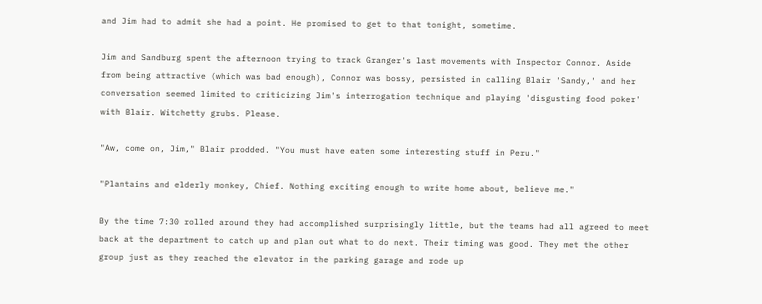and Jim had to admit she had a point. He promised to get to that tonight, sometime.

Jim and Sandburg spent the afternoon trying to track Granger's last movements with Inspector Connor. Aside from being attractive (which was bad enough), Connor was bossy, persisted in calling Blair 'Sandy,' and her conversation seemed limited to criticizing Jim's interrogation technique and playing 'disgusting food poker' with Blair. Witchetty grubs. Please.

"Aw, come on, Jim," Blair prodded. "You must have eaten some interesting stuff in Peru."

"Plantains and elderly monkey, Chief. Nothing exciting enough to write home about, believe me."

By the time 7:30 rolled around they had accomplished surprisingly little, but the teams had all agreed to meet back at the department to catch up and plan out what to do next. Their timing was good. They met the other group just as they reached the elevator in the parking garage and rode up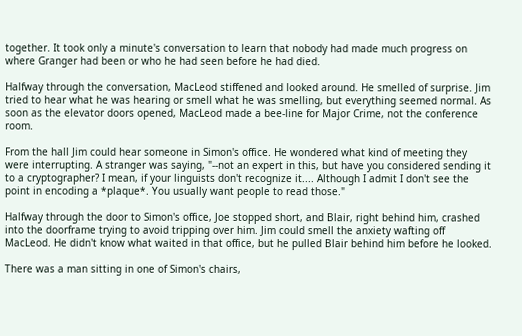together. It took only a minute's conversation to learn that nobody had made much progress on where Granger had been or who he had seen before he had died.

Halfway through the conversation, MacLeod stiffened and looked around. He smelled of surprise. Jim tried to hear what he was hearing or smell what he was smelling, but everything seemed normal. As soon as the elevator doors opened, MacLeod made a bee-line for Major Crime, not the conference room.

From the hall Jim could hear someone in Simon's office. He wondered what kind of meeting they were interrupting. A stranger was saying, "--not an expert in this, but have you considered sending it to a cryptographer? I mean, if your linguists don't recognize it.... Although I admit I don't see the point in encoding a *plaque*. You usually want people to read those."

Halfway through the door to Simon's office, Joe stopped short, and Blair, right behind him, crashed into the doorframe trying to avoid tripping over him. Jim could smell the anxiety wafting off MacLeod. He didn't know what waited in that office, but he pulled Blair behind him before he looked.

There was a man sitting in one of Simon's chairs,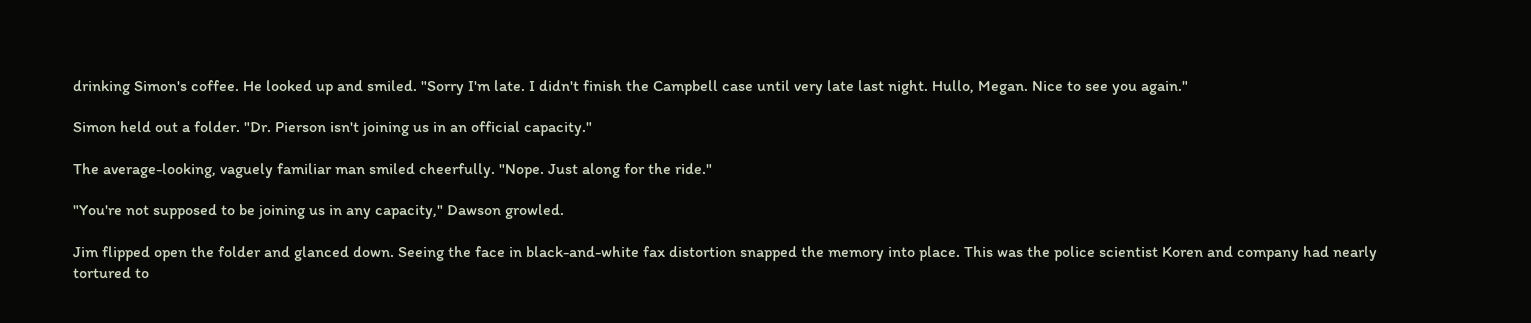drinking Simon's coffee. He looked up and smiled. "Sorry I'm late. I didn't finish the Campbell case until very late last night. Hullo, Megan. Nice to see you again."

Simon held out a folder. "Dr. Pierson isn't joining us in an official capacity."

The average-looking, vaguely familiar man smiled cheerfully. "Nope. Just along for the ride."

"You're not supposed to be joining us in any capacity," Dawson growled.

Jim flipped open the folder and glanced down. Seeing the face in black-and-white fax distortion snapped the memory into place. This was the police scientist Koren and company had nearly tortured to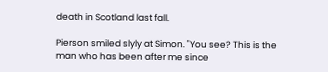death in Scotland last fall.

Pierson smiled slyly at Simon. "You see? This is the man who has been after me since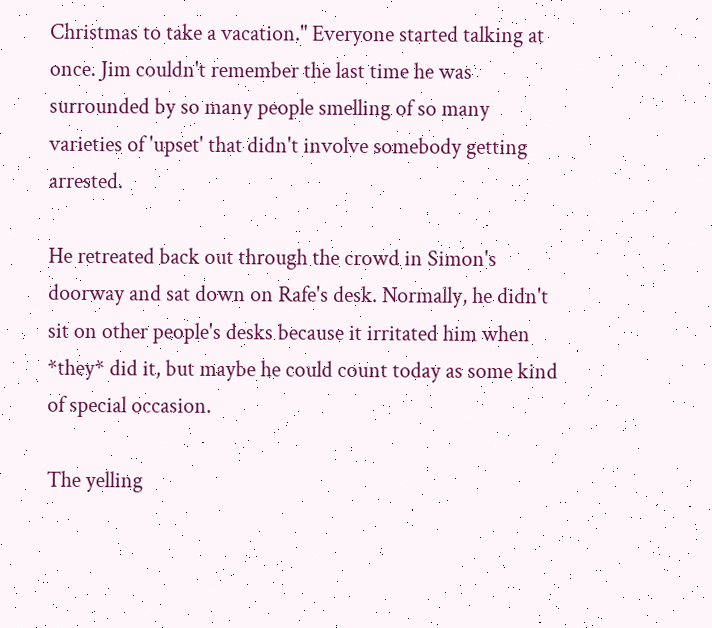Christmas to take a vacation." Everyone started talking at once. Jim couldn't remember the last time he was surrounded by so many people smelling of so many varieties of 'upset' that didn't involve somebody getting arrested.

He retreated back out through the crowd in Simon's doorway and sat down on Rafe's desk. Normally, he didn't sit on other people's desks because it irritated him when *they* did it, but maybe he could count today as some kind of special occasion.

The yelling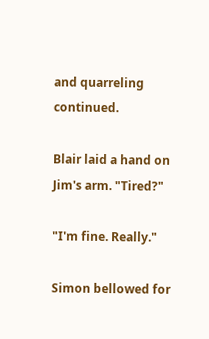and quarreling continued.

Blair laid a hand on Jim's arm. "Tired?"

"I'm fine. Really."

Simon bellowed for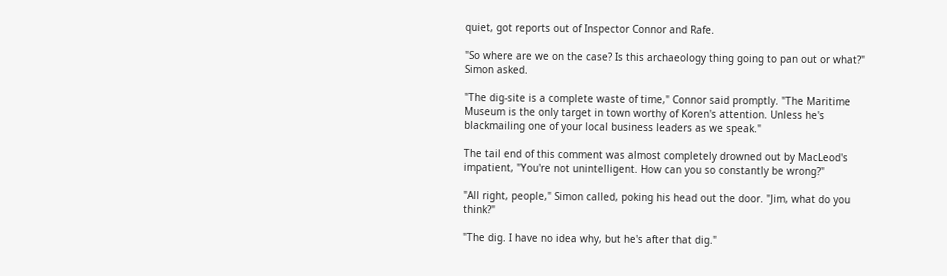quiet, got reports out of Inspector Connor and Rafe.

"So where are we on the case? Is this archaeology thing going to pan out or what?" Simon asked.

"The dig-site is a complete waste of time," Connor said promptly. "The Maritime Museum is the only target in town worthy of Koren's attention. Unless he's blackmailing one of your local business leaders as we speak."

The tail end of this comment was almost completely drowned out by MacLeod's impatient, "You're not unintelligent. How can you so constantly be wrong?"

"All right, people," Simon called, poking his head out the door. "Jim, what do you think?"

"The dig. I have no idea why, but he's after that dig."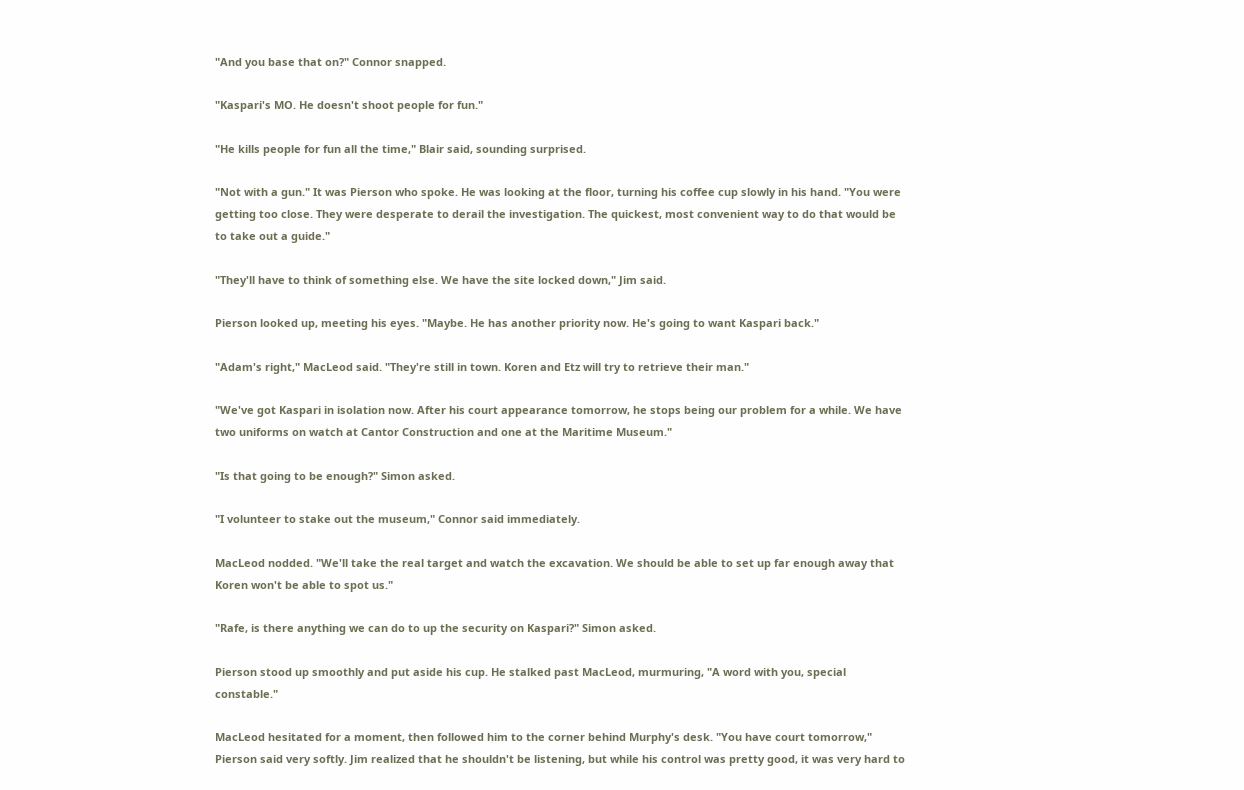"And you base that on?" Connor snapped.

"Kaspari's MO. He doesn't shoot people for fun."

"He kills people for fun all the time," Blair said, sounding surprised.

"Not with a gun." It was Pierson who spoke. He was looking at the floor, turning his coffee cup slowly in his hand. "You were getting too close. They were desperate to derail the investigation. The quickest, most convenient way to do that would be to take out a guide."

"They'll have to think of something else. We have the site locked down," Jim said.

Pierson looked up, meeting his eyes. "Maybe. He has another priority now. He's going to want Kaspari back."

"Adam's right," MacLeod said. "They're still in town. Koren and Etz will try to retrieve their man."

"We've got Kaspari in isolation now. After his court appearance tomorrow, he stops being our problem for a while. We have two uniforms on watch at Cantor Construction and one at the Maritime Museum."

"Is that going to be enough?" Simon asked.

"I volunteer to stake out the museum," Connor said immediately.

MacLeod nodded. "We'll take the real target and watch the excavation. We should be able to set up far enough away that Koren won't be able to spot us."

"Rafe, is there anything we can do to up the security on Kaspari?" Simon asked.

Pierson stood up smoothly and put aside his cup. He stalked past MacLeod, murmuring, "A word with you, special constable."

MacLeod hesitated for a moment, then followed him to the corner behind Murphy's desk. "You have court tomorrow," Pierson said very softly. Jim realized that he shouldn't be listening, but while his control was pretty good, it was very hard to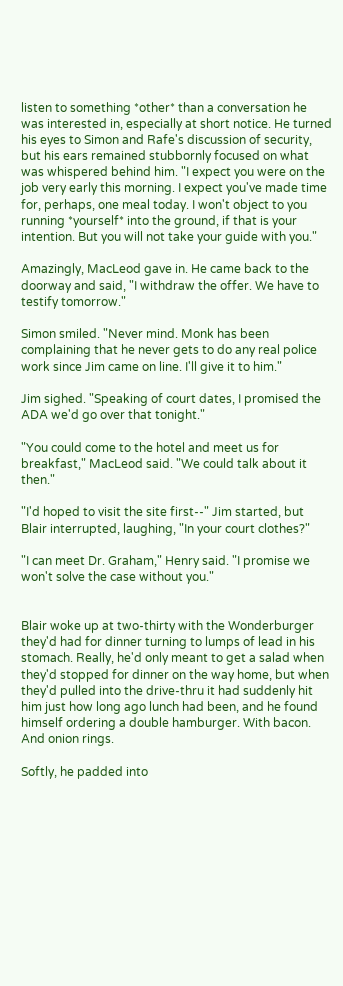listen to something *other* than a conversation he was interested in, especially at short notice. He turned his eyes to Simon and Rafe's discussion of security, but his ears remained stubbornly focused on what was whispered behind him. "I expect you were on the job very early this morning. I expect you've made time for, perhaps, one meal today. I won't object to you running *yourself* into the ground, if that is your intention. But you will not take your guide with you."

Amazingly, MacLeod gave in. He came back to the doorway and said, "I withdraw the offer. We have to testify tomorrow."

Simon smiled. "Never mind. Monk has been complaining that he never gets to do any real police work since Jim came on line. I'll give it to him."

Jim sighed. "Speaking of court dates, I promised the ADA we'd go over that tonight."

"You could come to the hotel and meet us for breakfast," MacLeod said. "We could talk about it then."

"I'd hoped to visit the site first--" Jim started, but Blair interrupted, laughing, "In your court clothes?"

"I can meet Dr. Graham," Henry said. "I promise we won't solve the case without you."


Blair woke up at two-thirty with the Wonderburger they'd had for dinner turning to lumps of lead in his stomach. Really, he'd only meant to get a salad when they'd stopped for dinner on the way home, but when they'd pulled into the drive-thru it had suddenly hit him just how long ago lunch had been, and he found himself ordering a double hamburger. With bacon. And onion rings.

Softly, he padded into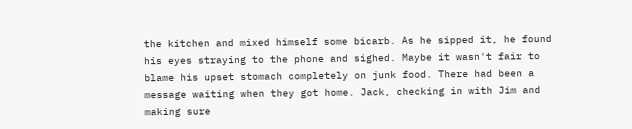the kitchen and mixed himself some bicarb. As he sipped it, he found his eyes straying to the phone and sighed. Maybe it wasn't fair to blame his upset stomach completely on junk food. There had been a message waiting when they got home. Jack, checking in with Jim and making sure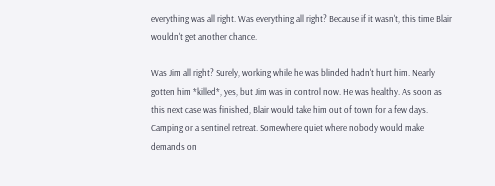everything was all right. Was everything all right? Because if it wasn't, this time Blair wouldn't get another chance.

Was Jim all right? Surely, working while he was blinded hadn't hurt him. Nearly gotten him *killed*, yes, but Jim was in control now. He was healthy. As soon as this next case was finished, Blair would take him out of town for a few days. Camping or a sentinel retreat. Somewhere quiet where nobody would make demands on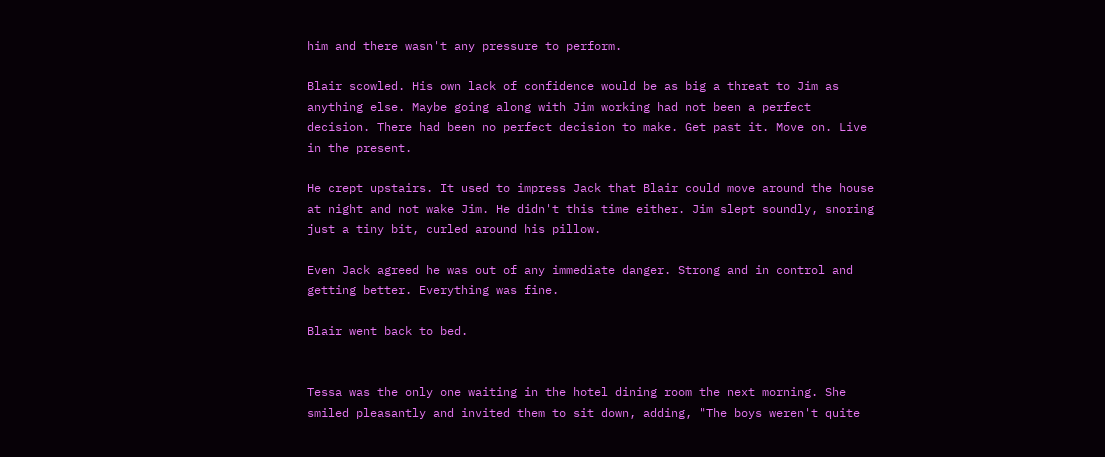him and there wasn't any pressure to perform.

Blair scowled. His own lack of confidence would be as big a threat to Jim as anything else. Maybe going along with Jim working had not been a perfect decision. There had been no perfect decision to make. Get past it. Move on. Live in the present.

He crept upstairs. It used to impress Jack that Blair could move around the house at night and not wake Jim. He didn't this time either. Jim slept soundly, snoring just a tiny bit, curled around his pillow.

Even Jack agreed he was out of any immediate danger. Strong and in control and getting better. Everything was fine.

Blair went back to bed.


Tessa was the only one waiting in the hotel dining room the next morning. She smiled pleasantly and invited them to sit down, adding, "The boys weren't quite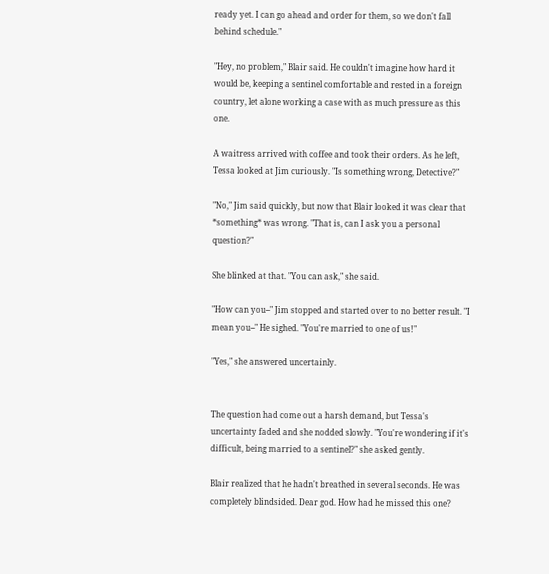ready yet. I can go ahead and order for them, so we don't fall behind schedule."

"Hey, no problem," Blair said. He couldn't imagine how hard it would be, keeping a sentinel comfortable and rested in a foreign country, let alone working a case with as much pressure as this one.

A waitress arrived with coffee and took their orders. As he left, Tessa looked at Jim curiously. "Is something wrong, Detective?"

"No," Jim said quickly, but now that Blair looked it was clear that *something* was wrong. "That is, can I ask you a personal question?"

She blinked at that. "You can ask," she said.

"How can you--" Jim stopped and started over to no better result. "I mean you--" He sighed. "You're married to one of us!"

"Yes," she answered uncertainly.


The question had come out a harsh demand, but Tessa's uncertainty faded and she nodded slowly. "You're wondering if it's difficult, being married to a sentinel?" she asked gently.

Blair realized that he hadn't breathed in several seconds. He was completely blindsided. Dear god. How had he missed this one?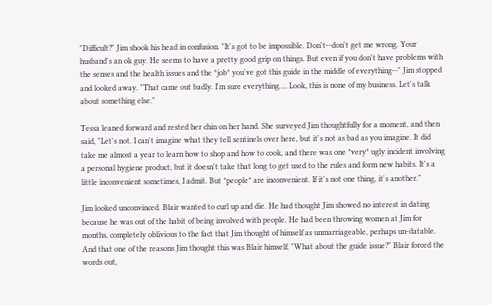"Difficult?" Jim shook his head in confusion. "It's got to be impossible. Don't--don't get me wrong. Your husband's an ok guy. He seems to have a pretty good grip on things. But even if you don't have problems with the senses and the health issues and the *job* you've got this guide in the middle of everything--" Jim stopped and looked away. "That came out badly. I'm sure everything.... Look, this is none of my business. Let's talk about something else."

Tessa leaned forward and rested her chin on her hand. She surveyed Jim thoughtfully for a moment, and then said, "Let's not. I can't imagine what they tell sentinels over here, but it's not as bad as you imagine. It did take me almost a year to learn how to shop and how to cook, and there was one *very* ugly incident involving a personal hygiene product, but it doesn't take that long to get used to the rules and form new habits. It's a little inconvenient sometimes, I admit. But *people* are inconvenient. If it's not one thing, it's another."

Jim looked unconvinced. Blair wanted to curl up and die. He had thought Jim showed no interest in dating because he was out of the habit of being involved with people. He had been throwing women at Jim for months, completely oblivious to the fact that Jim thought of himself as unmarriageable, perhaps un-datable. And that one of the reasons Jim thought this was Blair himself. "What about the guide issue?" Blair forced the words out,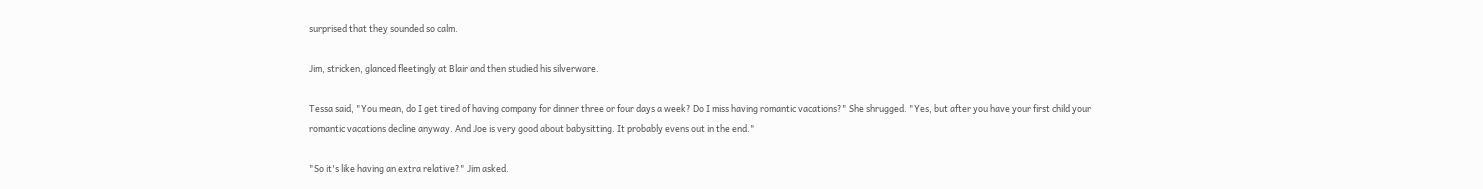surprised that they sounded so calm.

Jim, stricken, glanced fleetingly at Blair and then studied his silverware.

Tessa said, "You mean, do I get tired of having company for dinner three or four days a week? Do I miss having romantic vacations?" She shrugged. "Yes, but after you have your first child your romantic vacations decline anyway. And Joe is very good about babysitting. It probably evens out in the end."

"So it's like having an extra relative?" Jim asked.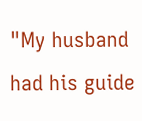"My husband had his guide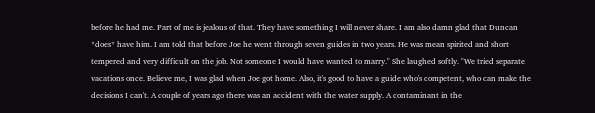before he had me. Part of me is jealous of that. They have something I will never share. I am also damn glad that Duncan *does* have him. I am told that before Joe he went through seven guides in two years. He was mean spirited and short tempered and very difficult on the job. Not someone I would have wanted to marry." She laughed softly. "We tried separate vacations once. Believe me, I was glad when Joe got home. Also, it's good to have a guide who's competent, who can make the decisions I can't. A couple of years ago there was an accident with the water supply. A contaminant in the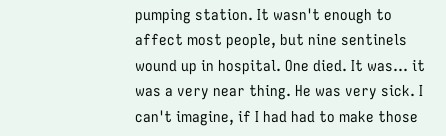pumping station. It wasn't enough to affect most people, but nine sentinels wound up in hospital. One died. It was... it was a very near thing. He was very sick. I can't imagine, if I had had to make those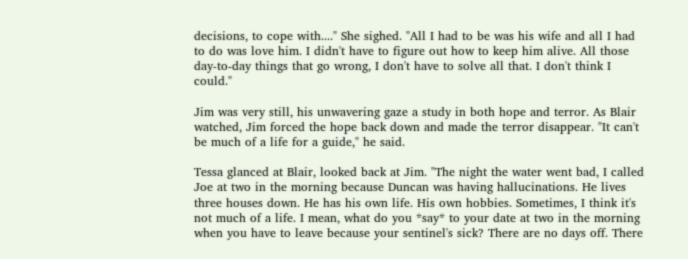decisions, to cope with...." She sighed. "All I had to be was his wife and all I had to do was love him. I didn't have to figure out how to keep him alive. All those day-to-day things that go wrong, I don't have to solve all that. I don't think I could."

Jim was very still, his unwavering gaze a study in both hope and terror. As Blair watched, Jim forced the hope back down and made the terror disappear. "It can't be much of a life for a guide," he said.

Tessa glanced at Blair, looked back at Jim. "The night the water went bad, I called Joe at two in the morning because Duncan was having hallucinations. He lives three houses down. He has his own life. His own hobbies. Sometimes, I think it's not much of a life. I mean, what do you *say* to your date at two in the morning when you have to leave because your sentinel's sick? There are no days off. There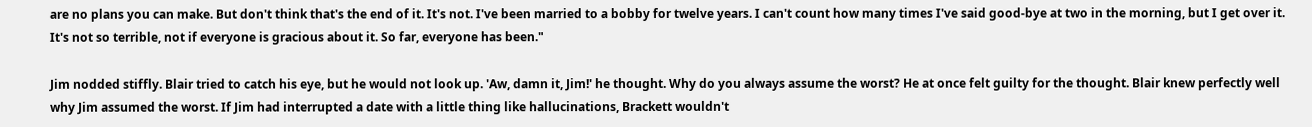are no plans you can make. But don't think that's the end of it. It's not. I've been married to a bobby for twelve years. I can't count how many times I've said good-bye at two in the morning, but I get over it. It's not so terrible, not if everyone is gracious about it. So far, everyone has been."

Jim nodded stiffly. Blair tried to catch his eye, but he would not look up. 'Aw, damn it, Jim!' he thought. Why do you always assume the worst? He at once felt guilty for the thought. Blair knew perfectly well why Jim assumed the worst. If Jim had interrupted a date with a little thing like hallucinations, Brackett wouldn't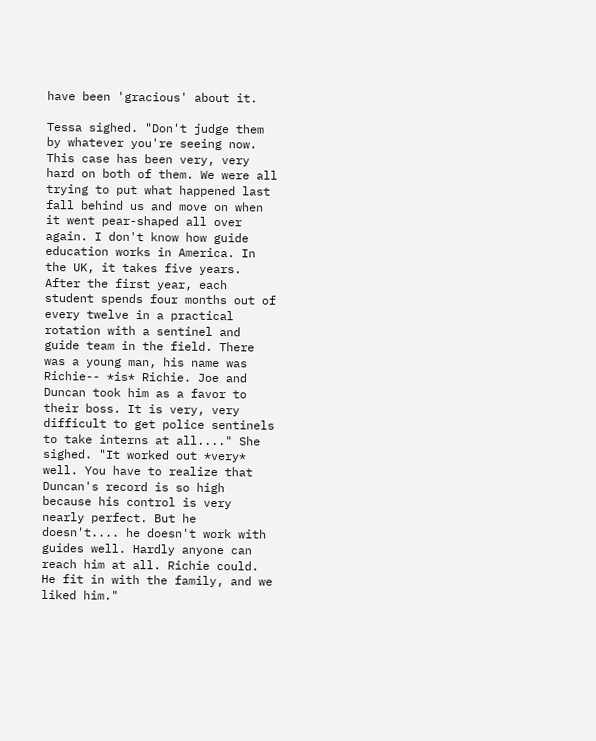have been 'gracious' about it.

Tessa sighed. "Don't judge them by whatever you're seeing now. This case has been very, very hard on both of them. We were all trying to put what happened last fall behind us and move on when it went pear-shaped all over again. I don't know how guide education works in America. In the UK, it takes five years. After the first year, each student spends four months out of every twelve in a practical rotation with a sentinel and guide team in the field. There was a young man, his name was Richie-- *is* Richie. Joe and Duncan took him as a favor to their boss. It is very, very difficult to get police sentinels to take interns at all...." She sighed. "It worked out *very* well. You have to realize that Duncan's record is so high because his control is very nearly perfect. But he doesn't.... he doesn't work with guides well. Hardly anyone can reach him at all. Richie could. He fit in with the family, and we liked him."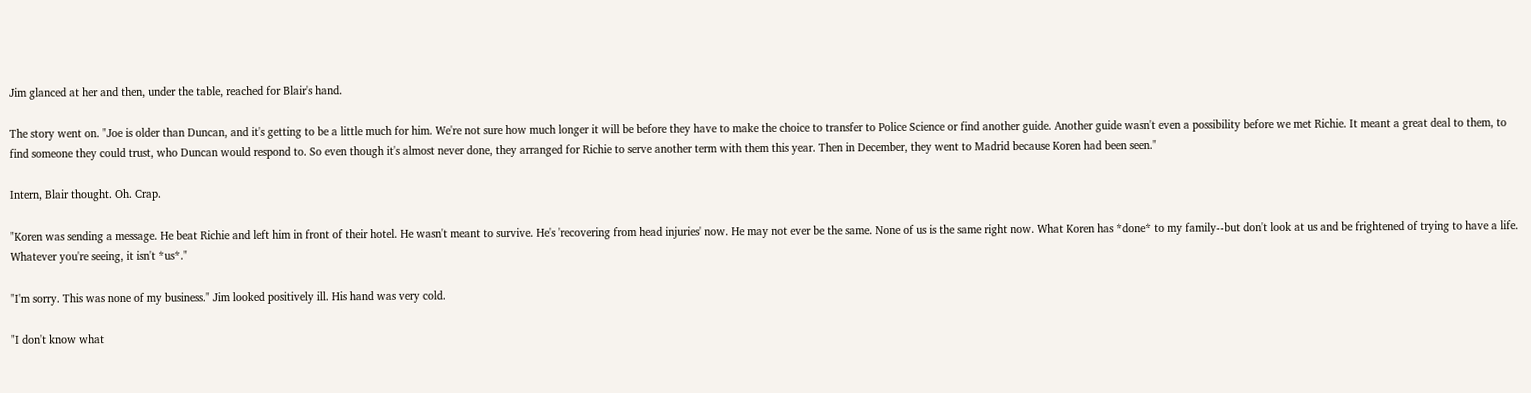Jim glanced at her and then, under the table, reached for Blair's hand.

The story went on. "Joe is older than Duncan, and it's getting to be a little much for him. We're not sure how much longer it will be before they have to make the choice to transfer to Police Science or find another guide. Another guide wasn't even a possibility before we met Richie. It meant a great deal to them, to find someone they could trust, who Duncan would respond to. So even though it's almost never done, they arranged for Richie to serve another term with them this year. Then in December, they went to Madrid because Koren had been seen."

Intern, Blair thought. Oh. Crap.

"Koren was sending a message. He beat Richie and left him in front of their hotel. He wasn't meant to survive. He's 'recovering from head injuries' now. He may not ever be the same. None of us is the same right now. What Koren has *done* to my family--but don't look at us and be frightened of trying to have a life. Whatever you're seeing, it isn't *us*."

"I'm sorry. This was none of my business." Jim looked positively ill. His hand was very cold.

"I don't know what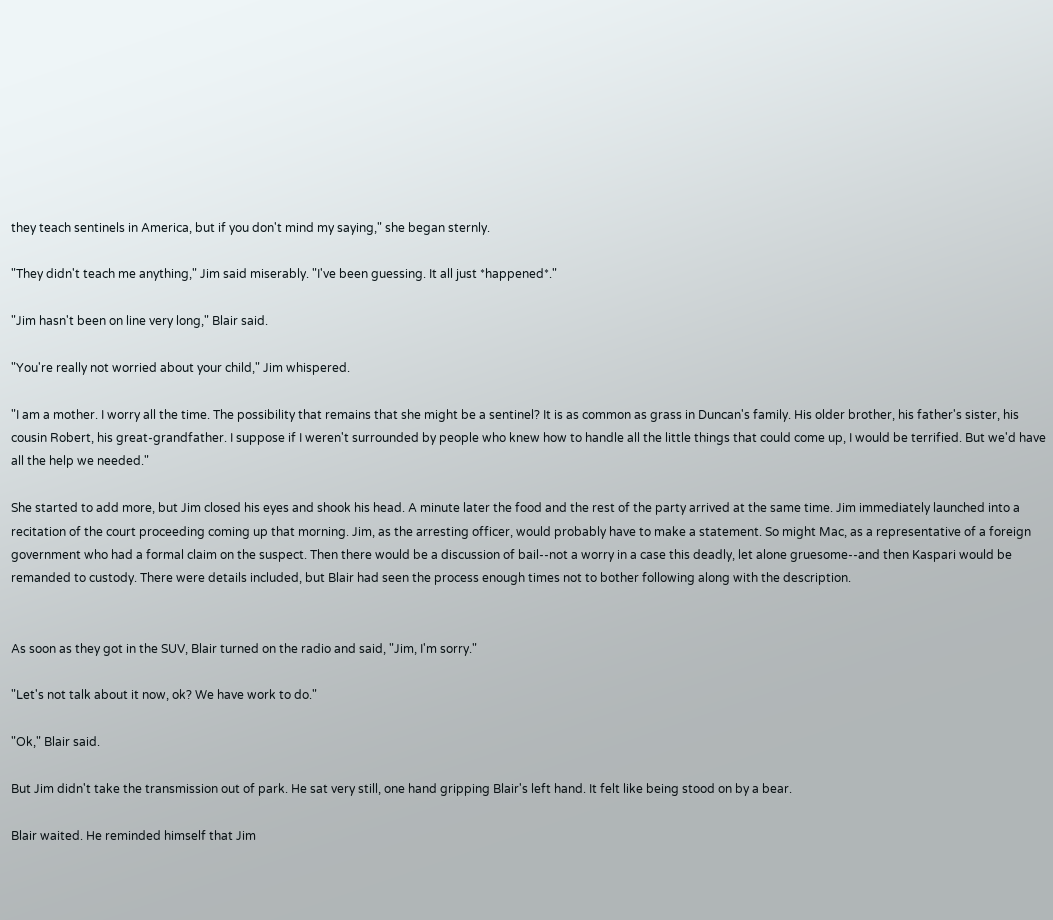they teach sentinels in America, but if you don't mind my saying," she began sternly.

"They didn't teach me anything," Jim said miserably. "I've been guessing. It all just *happened*."

"Jim hasn't been on line very long," Blair said.

"You're really not worried about your child," Jim whispered.

"I am a mother. I worry all the time. The possibility that remains that she might be a sentinel? It is as common as grass in Duncan's family. His older brother, his father's sister, his cousin Robert, his great-grandfather. I suppose if I weren't surrounded by people who knew how to handle all the little things that could come up, I would be terrified. But we'd have all the help we needed."

She started to add more, but Jim closed his eyes and shook his head. A minute later the food and the rest of the party arrived at the same time. Jim immediately launched into a recitation of the court proceeding coming up that morning. Jim, as the arresting officer, would probably have to make a statement. So might Mac, as a representative of a foreign government who had a formal claim on the suspect. Then there would be a discussion of bail--not a worry in a case this deadly, let alone gruesome--and then Kaspari would be remanded to custody. There were details included, but Blair had seen the process enough times not to bother following along with the description.


As soon as they got in the SUV, Blair turned on the radio and said, "Jim, I'm sorry."

"Let's not talk about it now, ok? We have work to do."

"Ok," Blair said.

But Jim didn't take the transmission out of park. He sat very still, one hand gripping Blair's left hand. It felt like being stood on by a bear.

Blair waited. He reminded himself that Jim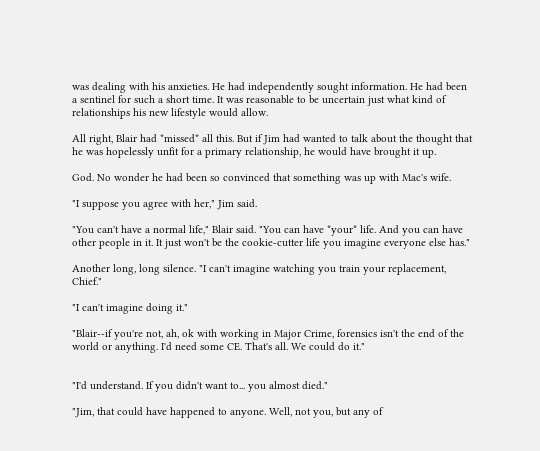was dealing with his anxieties. He had independently sought information. He had been a sentinel for such a short time. It was reasonable to be uncertain just what kind of relationships his new lifestyle would allow.

All right, Blair had *missed* all this. But if Jim had wanted to talk about the thought that he was hopelessly unfit for a primary relationship, he would have brought it up.

God. No wonder he had been so convinced that something was up with Mac's wife.

"I suppose you agree with her," Jim said.

"You can't have a normal life," Blair said. "You can have *your* life. And you can have other people in it. It just won't be the cookie-cutter life you imagine everyone else has."

Another long, long silence. "I can't imagine watching you train your replacement, Chief."

"I can't imagine doing it."

"Blair--if you're not, ah, ok with working in Major Crime, forensics isn't the end of the world or anything. I'd need some CE. That's all. We could do it."


"I'd understand. If you didn't want to... you almost died."

"Jim, that could have happened to anyone. Well, not you, but any of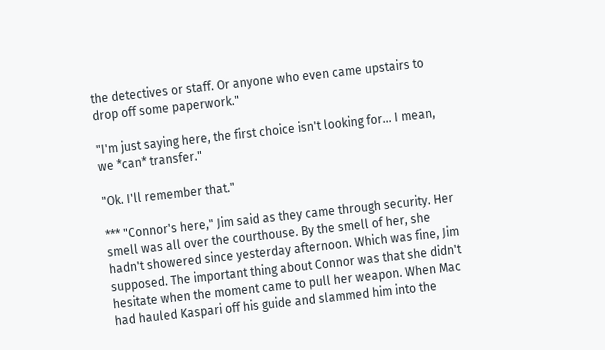the detectives or staff. Or anyone who even came upstairs to drop off some paperwork."

"I'm just saying here, the first choice isn't looking for... I mean, we *can* transfer."

"Ok. I'll remember that."

*** "Connor's here," Jim said as they came through security. Her smell was all over the courthouse. By the smell of her, she hadn't showered since yesterday afternoon. Which was fine, Jim supposed. The important thing about Connor was that she didn't hesitate when the moment came to pull her weapon. When Mac had hauled Kaspari off his guide and slammed him into the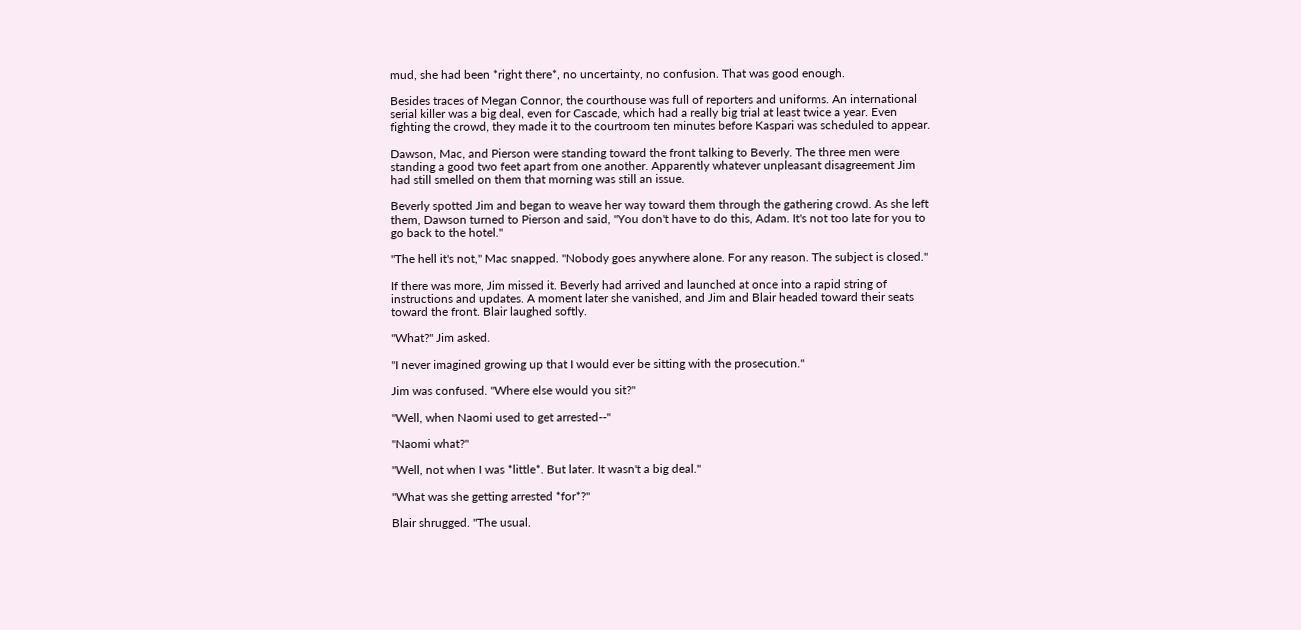mud, she had been *right there*, no uncertainty, no confusion. That was good enough.

Besides traces of Megan Connor, the courthouse was full of reporters and uniforms. An international serial killer was a big deal, even for Cascade, which had a really big trial at least twice a year. Even fighting the crowd, they made it to the courtroom ten minutes before Kaspari was scheduled to appear.

Dawson, Mac, and Pierson were standing toward the front talking to Beverly. The three men were standing a good two feet apart from one another. Apparently whatever unpleasant disagreement Jim had still smelled on them that morning was still an issue.

Beverly spotted Jim and began to weave her way toward them through the gathering crowd. As she left them, Dawson turned to Pierson and said, "You don't have to do this, Adam. It's not too late for you to go back to the hotel."

"The hell it's not," Mac snapped. "Nobody goes anywhere alone. For any reason. The subject is closed."

If there was more, Jim missed it. Beverly had arrived and launched at once into a rapid string of instructions and updates. A moment later she vanished, and Jim and Blair headed toward their seats toward the front. Blair laughed softly.

"What?" Jim asked.

"I never imagined growing up that I would ever be sitting with the prosecution."

Jim was confused. "Where else would you sit?"

"Well, when Naomi used to get arrested--"

"Naomi what?"

"Well, not when I was *little*. But later. It wasn't a big deal."

"What was she getting arrested *for*?"

Blair shrugged. "The usual.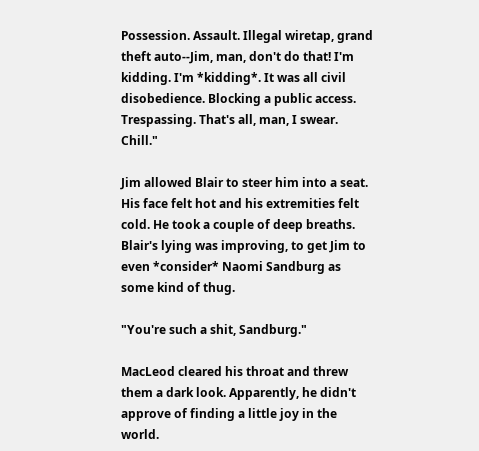Possession. Assault. Illegal wiretap, grand theft auto--Jim, man, don't do that! I'm kidding. I'm *kidding*. It was all civil disobedience. Blocking a public access. Trespassing. That's all, man, I swear. Chill."

Jim allowed Blair to steer him into a seat. His face felt hot and his extremities felt cold. He took a couple of deep breaths. Blair's lying was improving, to get Jim to even *consider* Naomi Sandburg as some kind of thug.

"You're such a shit, Sandburg."

MacLeod cleared his throat and threw them a dark look. Apparently, he didn't approve of finding a little joy in the world.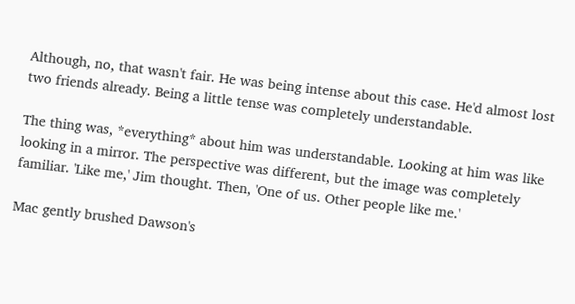Although, no, that wasn't fair. He was being intense about this case. He'd almost lost two friends already. Being a little tense was completely understandable.

The thing was, *everything* about him was understandable. Looking at him was like looking in a mirror. The perspective was different, but the image was completely familiar. 'Like me,' Jim thought. Then, 'One of us. Other people like me.'

Mac gently brushed Dawson's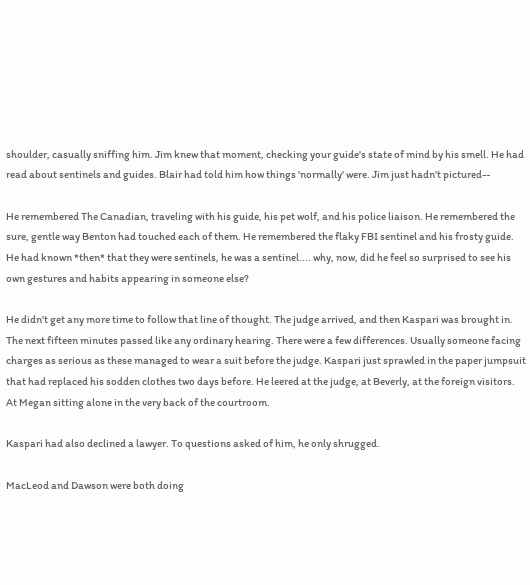shoulder, casually sniffing him. Jim knew that moment, checking your guide's state of mind by his smell. He had read about sentinels and guides. Blair had told him how things 'normally' were. Jim just hadn't pictured--

He remembered The Canadian, traveling with his guide, his pet wolf, and his police liaison. He remembered the sure, gentle way Benton had touched each of them. He remembered the flaky FBI sentinel and his frosty guide. He had known *then* that they were sentinels, he was a sentinel.... why, now, did he feel so surprised to see his own gestures and habits appearing in someone else?

He didn't get any more time to follow that line of thought. The judge arrived, and then Kaspari was brought in. The next fifteen minutes passed like any ordinary hearing. There were a few differences. Usually someone facing charges as serious as these managed to wear a suit before the judge. Kaspari just sprawled in the paper jumpsuit that had replaced his sodden clothes two days before. He leered at the judge, at Beverly, at the foreign visitors. At Megan sitting alone in the very back of the courtroom.

Kaspari had also declined a lawyer. To questions asked of him, he only shrugged.

MacLeod and Dawson were both doing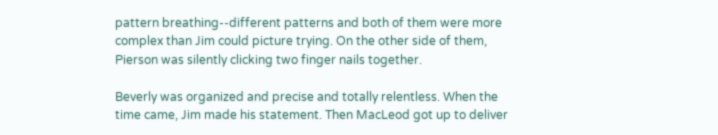pattern breathing--different patterns and both of them were more complex than Jim could picture trying. On the other side of them, Pierson was silently clicking two finger nails together.

Beverly was organized and precise and totally relentless. When the time came, Jim made his statement. Then MacLeod got up to deliver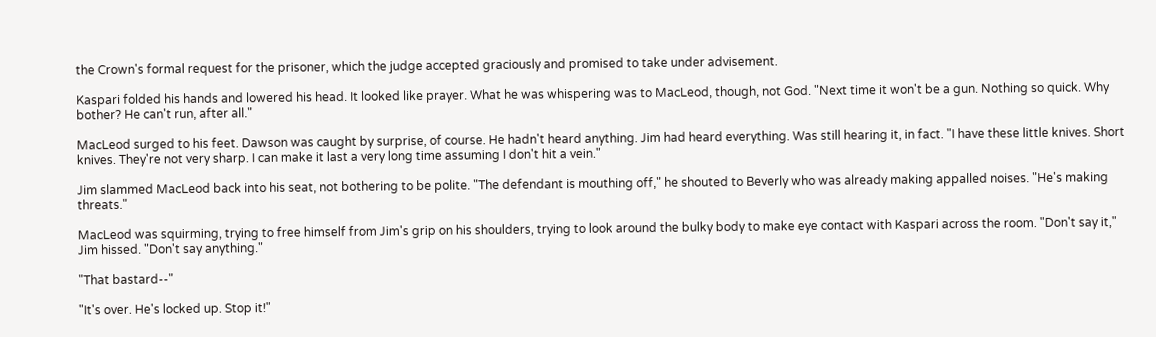the Crown's formal request for the prisoner, which the judge accepted graciously and promised to take under advisement.

Kaspari folded his hands and lowered his head. It looked like prayer. What he was whispering was to MacLeod, though, not God. "Next time it won't be a gun. Nothing so quick. Why bother? He can't run, after all."

MacLeod surged to his feet. Dawson was caught by surprise, of course. He hadn't heard anything. Jim had heard everything. Was still hearing it, in fact. "I have these little knives. Short knives. They're not very sharp. I can make it last a very long time assuming I don't hit a vein."

Jim slammed MacLeod back into his seat, not bothering to be polite. "The defendant is mouthing off," he shouted to Beverly who was already making appalled noises. "He's making threats."

MacLeod was squirming, trying to free himself from Jim's grip on his shoulders, trying to look around the bulky body to make eye contact with Kaspari across the room. "Don't say it," Jim hissed. "Don't say anything."

"That bastard--"

"It's over. He's locked up. Stop it!"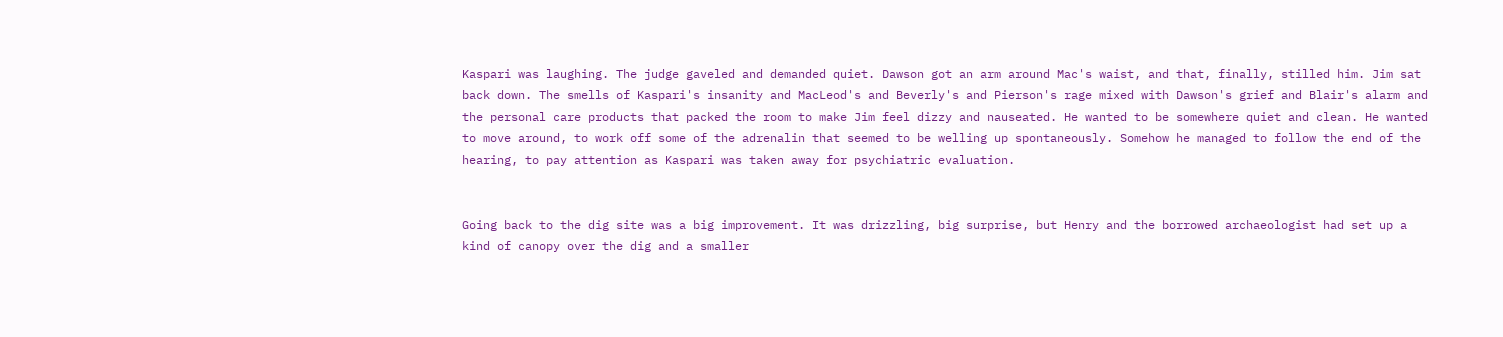Kaspari was laughing. The judge gaveled and demanded quiet. Dawson got an arm around Mac's waist, and that, finally, stilled him. Jim sat back down. The smells of Kaspari's insanity and MacLeod's and Beverly's and Pierson's rage mixed with Dawson's grief and Blair's alarm and the personal care products that packed the room to make Jim feel dizzy and nauseated. He wanted to be somewhere quiet and clean. He wanted to move around, to work off some of the adrenalin that seemed to be welling up spontaneously. Somehow he managed to follow the end of the hearing, to pay attention as Kaspari was taken away for psychiatric evaluation.


Going back to the dig site was a big improvement. It was drizzling, big surprise, but Henry and the borrowed archaeologist had set up a kind of canopy over the dig and a smaller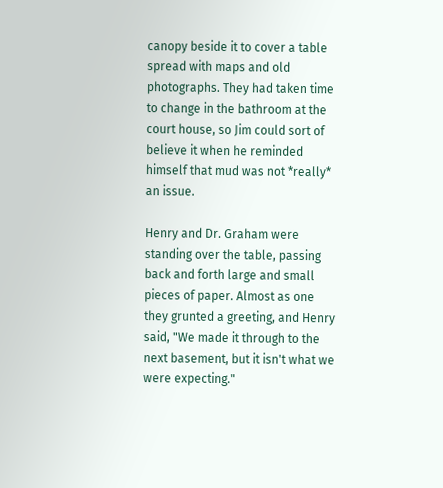canopy beside it to cover a table spread with maps and old photographs. They had taken time to change in the bathroom at the court house, so Jim could sort of believe it when he reminded himself that mud was not *really* an issue.

Henry and Dr. Graham were standing over the table, passing back and forth large and small pieces of paper. Almost as one they grunted a greeting, and Henry said, "We made it through to the next basement, but it isn't what we were expecting."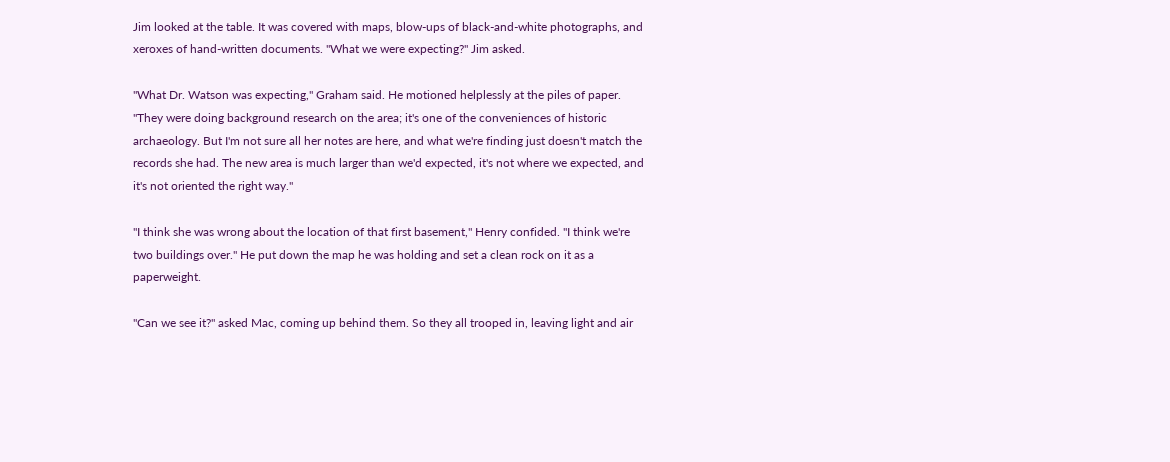Jim looked at the table. It was covered with maps, blow-ups of black-and-white photographs, and xeroxes of hand-written documents. "What we were expecting?" Jim asked.

"What Dr. Watson was expecting," Graham said. He motioned helplessly at the piles of paper. "They were doing background research on the area; it's one of the conveniences of historic archaeology. But I'm not sure all her notes are here, and what we're finding just doesn't match the records she had. The new area is much larger than we'd expected, it's not where we expected, and it's not oriented the right way."

"I think she was wrong about the location of that first basement," Henry confided. "I think we're two buildings over." He put down the map he was holding and set a clean rock on it as a paperweight.

"Can we see it?" asked Mac, coming up behind them. So they all trooped in, leaving light and air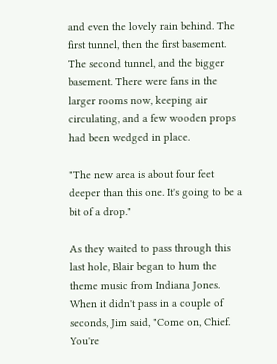and even the lovely rain behind. The first tunnel, then the first basement. The second tunnel, and the bigger basement. There were fans in the larger rooms now, keeping air circulating, and a few wooden props had been wedged in place.

"The new area is about four feet deeper than this one. It's going to be a bit of a drop."

As they waited to pass through this last hole, Blair began to hum the theme music from Indiana Jones. When it didn't pass in a couple of seconds, Jim said, "Come on, Chief. You're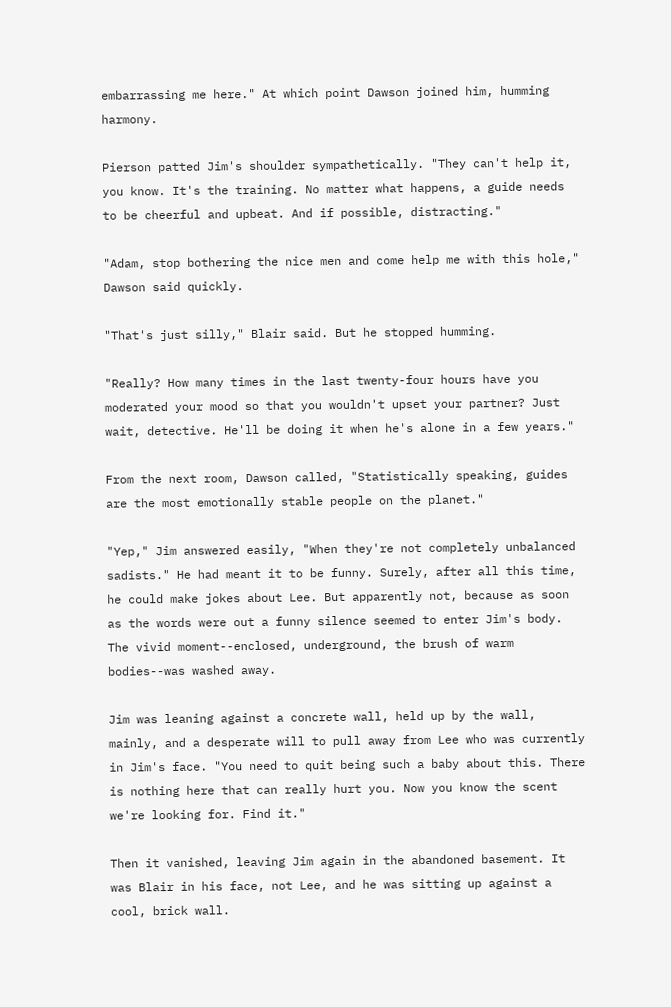embarrassing me here." At which point Dawson joined him, humming harmony.

Pierson patted Jim's shoulder sympathetically. "They can't help it, you know. It's the training. No matter what happens, a guide needs to be cheerful and upbeat. And if possible, distracting."

"Adam, stop bothering the nice men and come help me with this hole," Dawson said quickly.

"That's just silly," Blair said. But he stopped humming.

"Really? How many times in the last twenty-four hours have you moderated your mood so that you wouldn't upset your partner? Just wait, detective. He'll be doing it when he's alone in a few years."

From the next room, Dawson called, "Statistically speaking, guides are the most emotionally stable people on the planet."

"Yep," Jim answered easily, "When they're not completely unbalanced sadists." He had meant it to be funny. Surely, after all this time, he could make jokes about Lee. But apparently not, because as soon as the words were out a funny silence seemed to enter Jim's body. The vivid moment--enclosed, underground, the brush of warm bodies--was washed away.

Jim was leaning against a concrete wall, held up by the wall, mainly, and a desperate will to pull away from Lee who was currently in Jim's face. "You need to quit being such a baby about this. There is nothing here that can really hurt you. Now you know the scent we're looking for. Find it."

Then it vanished, leaving Jim again in the abandoned basement. It was Blair in his face, not Lee, and he was sitting up against a cool, brick wall.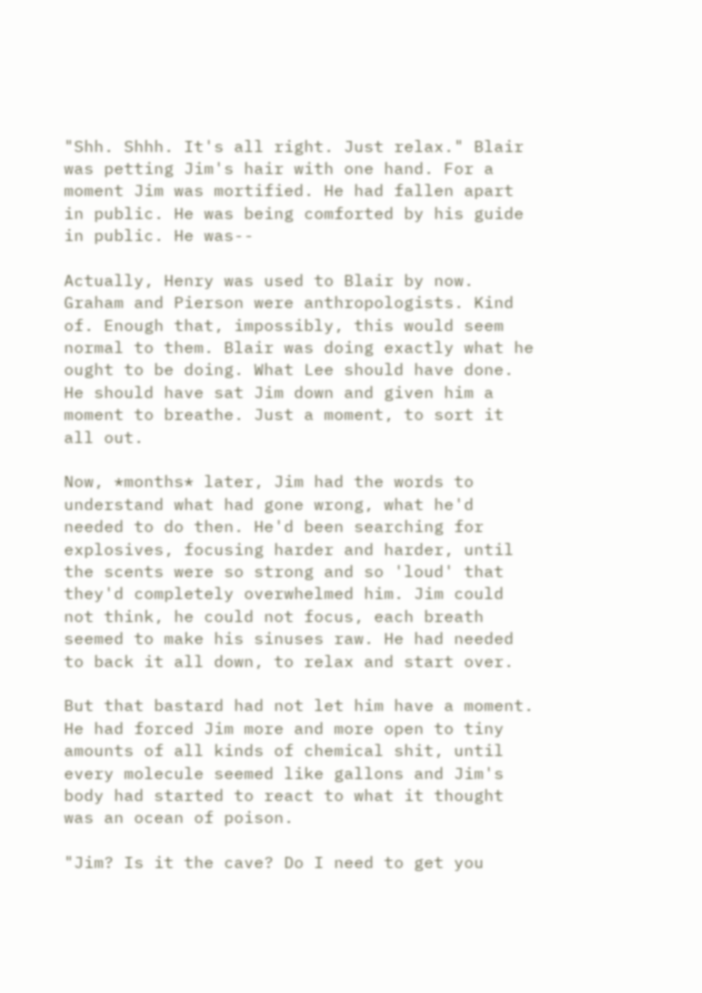"Shh. Shhh. It's all right. Just relax." Blair was petting Jim's hair with one hand. For a moment Jim was mortified. He had fallen apart in public. He was being comforted by his guide in public. He was--

Actually, Henry was used to Blair by now. Graham and Pierson were anthropologists. Kind of. Enough that, impossibly, this would seem normal to them. Blair was doing exactly what he ought to be doing. What Lee should have done. He should have sat Jim down and given him a moment to breathe. Just a moment, to sort it all out.

Now, *months* later, Jim had the words to understand what had gone wrong, what he'd needed to do then. He'd been searching for explosives, focusing harder and harder, until the scents were so strong and so 'loud' that they'd completely overwhelmed him. Jim could not think, he could not focus, each breath seemed to make his sinuses raw. He had needed to back it all down, to relax and start over.

But that bastard had not let him have a moment. He had forced Jim more and more open to tiny amounts of all kinds of chemical shit, until every molecule seemed like gallons and Jim's body had started to react to what it thought was an ocean of poison.

"Jim? Is it the cave? Do I need to get you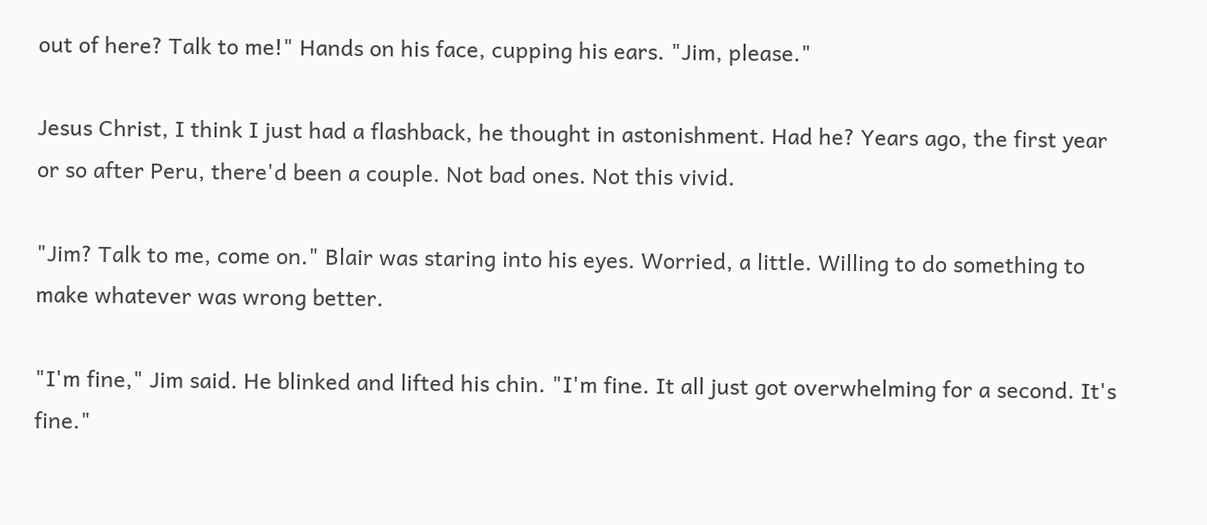out of here? Talk to me!" Hands on his face, cupping his ears. "Jim, please."

Jesus Christ, I think I just had a flashback, he thought in astonishment. Had he? Years ago, the first year or so after Peru, there'd been a couple. Not bad ones. Not this vivid.

"Jim? Talk to me, come on." Blair was staring into his eyes. Worried, a little. Willing to do something to make whatever was wrong better.

"I'm fine," Jim said. He blinked and lifted his chin. "I'm fine. It all just got overwhelming for a second. It's fine."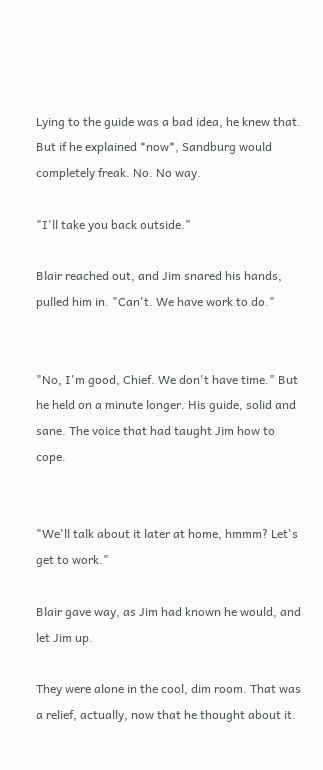Lying to the guide was a bad idea, he knew that. But if he explained *now*, Sandburg would completely freak. No. No way.

"I'll take you back outside."

Blair reached out, and Jim snared his hands, pulled him in. "Can't. We have work to do."


"No, I'm good, Chief. We don't have time." But he held on a minute longer. His guide, solid and sane. The voice that had taught Jim how to cope.


"We'll talk about it later at home, hmmm? Let's get to work."

Blair gave way, as Jim had known he would, and let Jim up.

They were alone in the cool, dim room. That was a relief, actually, now that he thought about it.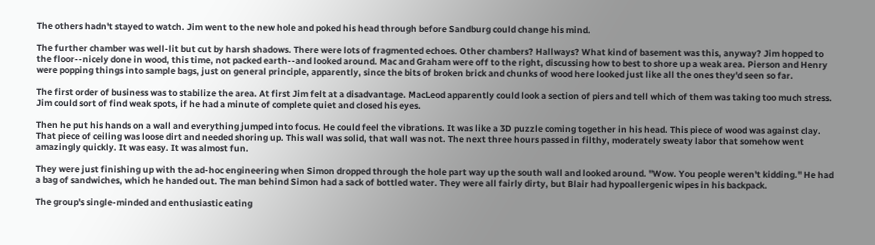The others hadn't stayed to watch. Jim went to the new hole and poked his head through before Sandburg could change his mind.

The further chamber was well-lit but cut by harsh shadows. There were lots of fragmented echoes. Other chambers? Hallways? What kind of basement was this, anyway? Jim hopped to the floor--nicely done in wood, this time, not packed earth--and looked around. Mac and Graham were off to the right, discussing how to best to shore up a weak area. Pierson and Henry were popping things into sample bags, just on general principle, apparently, since the bits of broken brick and chunks of wood here looked just like all the ones they'd seen so far.

The first order of business was to stabilize the area. At first Jim felt at a disadvantage. MacLeod apparently could look a section of piers and tell which of them was taking too much stress. Jim could sort of find weak spots, if he had a minute of complete quiet and closed his eyes.

Then he put his hands on a wall and everything jumped into focus. He could feel the vibrations. It was like a 3D puzzle coming together in his head. This piece of wood was against clay. That piece of ceiling was loose dirt and needed shoring up. This wall was solid, that wall was not. The next three hours passed in filthy, moderately sweaty labor that somehow went amazingly quickly. It was easy. It was almost fun.

They were just finishing up with the ad-hoc engineering when Simon dropped through the hole part way up the south wall and looked around. "Wow. You people weren't kidding." He had a bag of sandwiches, which he handed out. The man behind Simon had a sack of bottled water. They were all fairly dirty, but Blair had hypoallergenic wipes in his backpack.

The group's single-minded and enthusiastic eating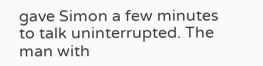gave Simon a few minutes to talk uninterrupted. The man with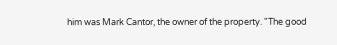him was Mark Cantor, the owner of the property. "The good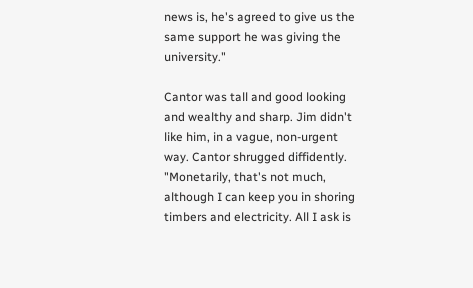news is, he's agreed to give us the same support he was giving the university."

Cantor was tall and good looking and wealthy and sharp. Jim didn't like him, in a vague, non-urgent way. Cantor shrugged diffidently. "Monetarily, that's not much, although I can keep you in shoring timbers and electricity. All I ask is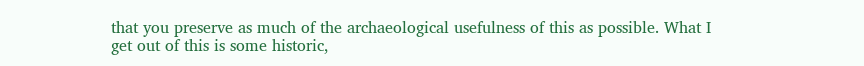that you preserve as much of the archaeological usefulness of this as possible. What I get out of this is some historic,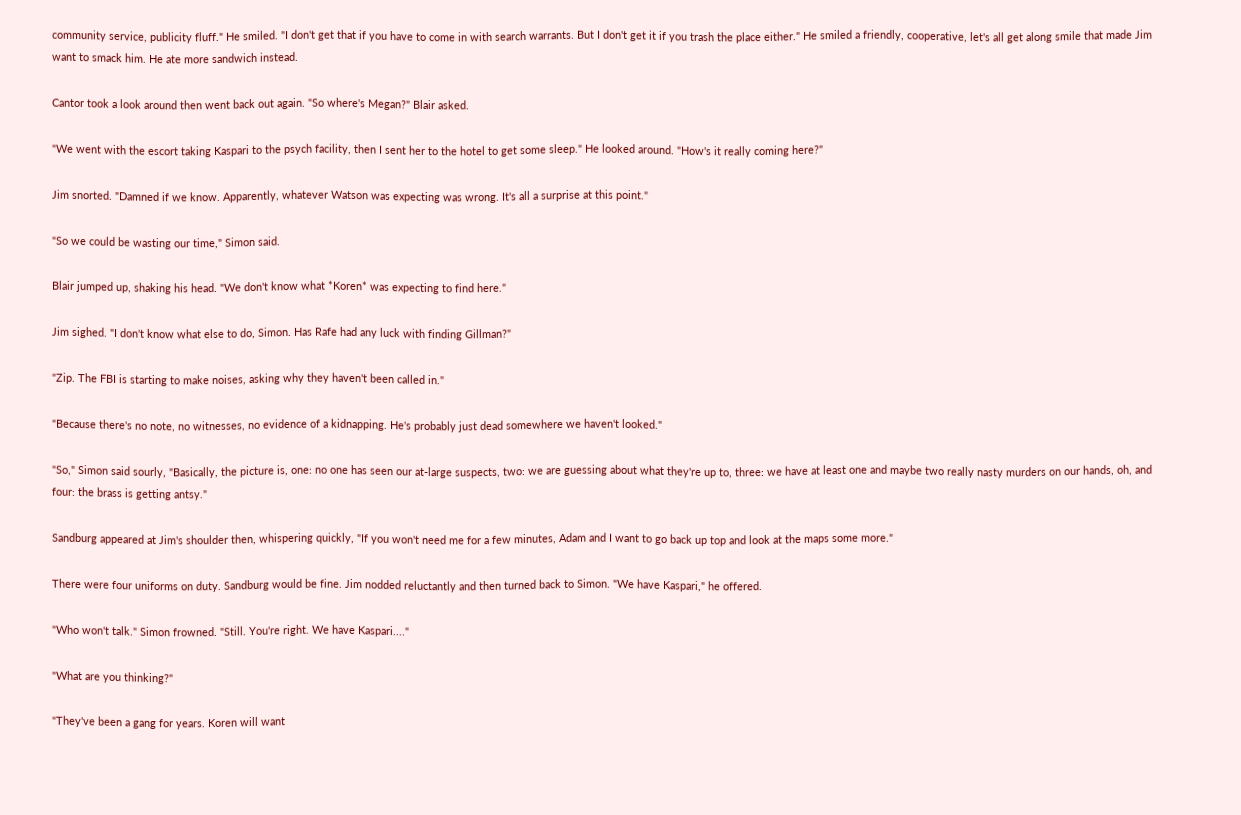community service, publicity fluff." He smiled. "I don't get that if you have to come in with search warrants. But I don't get it if you trash the place either." He smiled a friendly, cooperative, let's all get along smile that made Jim want to smack him. He ate more sandwich instead.

Cantor took a look around then went back out again. "So where's Megan?" Blair asked.

"We went with the escort taking Kaspari to the psych facility, then I sent her to the hotel to get some sleep." He looked around. "How's it really coming here?"

Jim snorted. "Damned if we know. Apparently, whatever Watson was expecting was wrong. It's all a surprise at this point."

"So we could be wasting our time," Simon said.

Blair jumped up, shaking his head. "We don't know what *Koren* was expecting to find here."

Jim sighed. "I don't know what else to do, Simon. Has Rafe had any luck with finding Gillman?"

"Zip. The FBI is starting to make noises, asking why they haven't been called in."

"Because there's no note, no witnesses, no evidence of a kidnapping. He's probably just dead somewhere we haven't looked."

"So," Simon said sourly, "Basically, the picture is, one: no one has seen our at-large suspects, two: we are guessing about what they're up to, three: we have at least one and maybe two really nasty murders on our hands, oh, and four: the brass is getting antsy."

Sandburg appeared at Jim's shoulder then, whispering quickly, "If you won't need me for a few minutes, Adam and I want to go back up top and look at the maps some more."

There were four uniforms on duty. Sandburg would be fine. Jim nodded reluctantly and then turned back to Simon. "We have Kaspari," he offered.

"Who won't talk." Simon frowned. "Still. You're right. We have Kaspari...."

"What are you thinking?"

"They've been a gang for years. Koren will want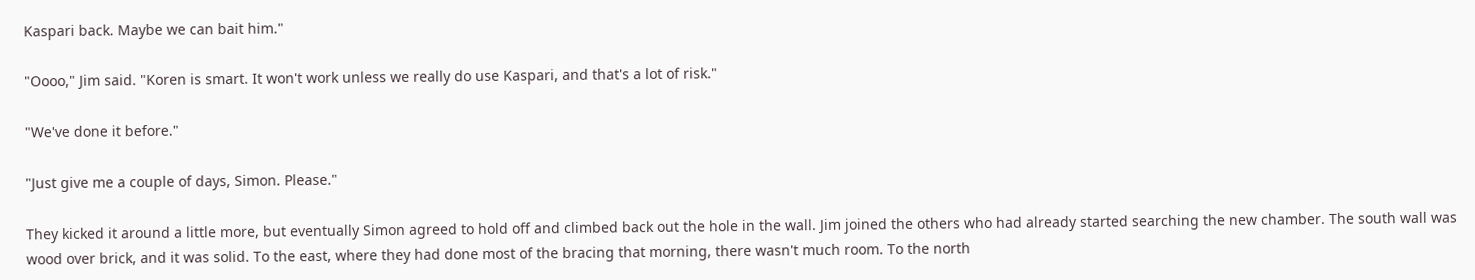Kaspari back. Maybe we can bait him."

"Oooo," Jim said. "Koren is smart. It won't work unless we really do use Kaspari, and that's a lot of risk."

"We've done it before."

"Just give me a couple of days, Simon. Please."

They kicked it around a little more, but eventually Simon agreed to hold off and climbed back out the hole in the wall. Jim joined the others who had already started searching the new chamber. The south wall was wood over brick, and it was solid. To the east, where they had done most of the bracing that morning, there wasn't much room. To the north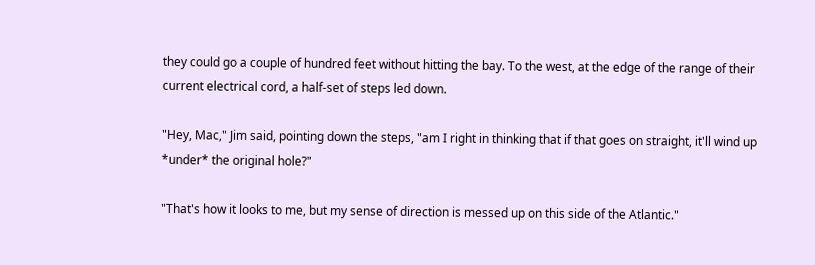they could go a couple of hundred feet without hitting the bay. To the west, at the edge of the range of their current electrical cord, a half-set of steps led down.

"Hey, Mac," Jim said, pointing down the steps, "am I right in thinking that if that goes on straight, it'll wind up *under* the original hole?"

"That's how it looks to me, but my sense of direction is messed up on this side of the Atlantic."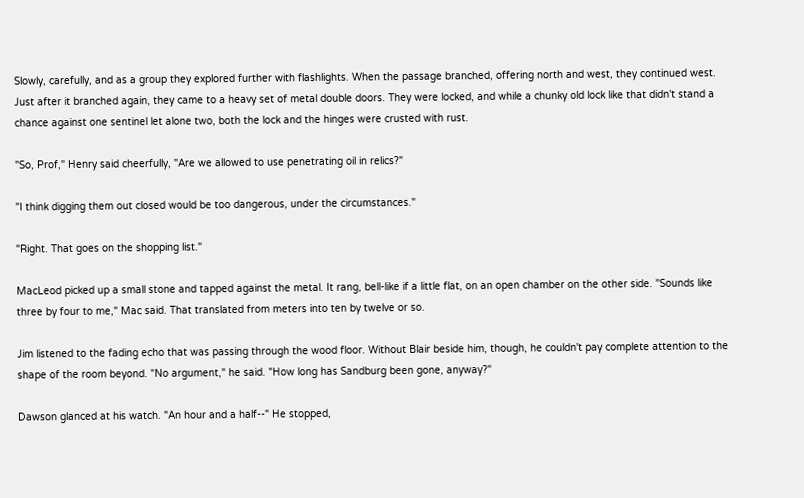Slowly, carefully, and as a group they explored further with flashlights. When the passage branched, offering north and west, they continued west. Just after it branched again, they came to a heavy set of metal double doors. They were locked, and while a chunky old lock like that didn't stand a chance against one sentinel let alone two, both the lock and the hinges were crusted with rust.

"So, Prof," Henry said cheerfully, "Are we allowed to use penetrating oil in relics?"

"I think digging them out closed would be too dangerous, under the circumstances."

"Right. That goes on the shopping list."

MacLeod picked up a small stone and tapped against the metal. It rang, bell-like if a little flat, on an open chamber on the other side. "Sounds like three by four to me," Mac said. That translated from meters into ten by twelve or so.

Jim listened to the fading echo that was passing through the wood floor. Without Blair beside him, though, he couldn't pay complete attention to the shape of the room beyond. "No argument," he said. "How long has Sandburg been gone, anyway?"

Dawson glanced at his watch. "An hour and a half--" He stopped,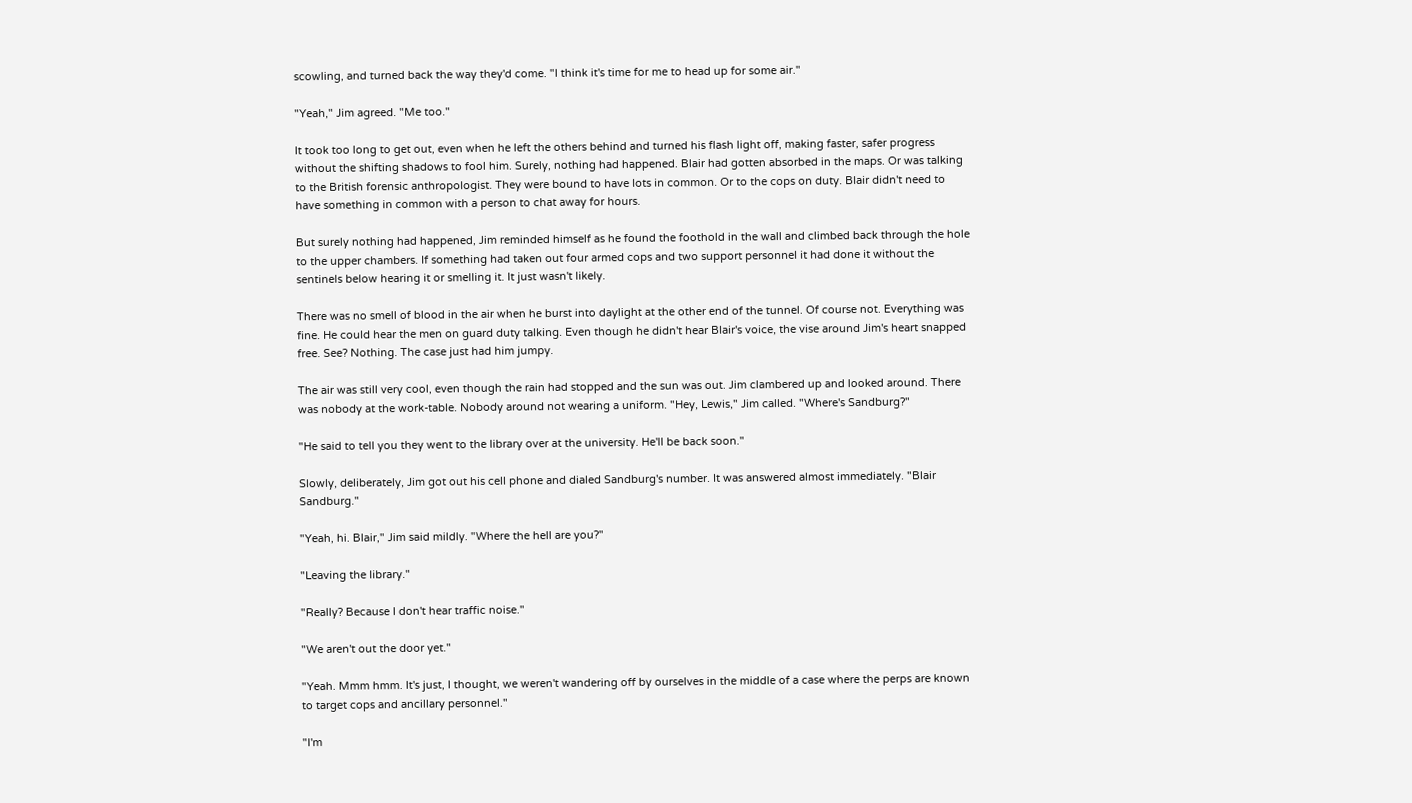scowling, and turned back the way they'd come. "I think it's time for me to head up for some air."

"Yeah," Jim agreed. "Me too."

It took too long to get out, even when he left the others behind and turned his flash light off, making faster, safer progress without the shifting shadows to fool him. Surely, nothing had happened. Blair had gotten absorbed in the maps. Or was talking to the British forensic anthropologist. They were bound to have lots in common. Or to the cops on duty. Blair didn't need to have something in common with a person to chat away for hours.

But surely nothing had happened, Jim reminded himself as he found the foothold in the wall and climbed back through the hole to the upper chambers. If something had taken out four armed cops and two support personnel it had done it without the sentinels below hearing it or smelling it. It just wasn't likely.

There was no smell of blood in the air when he burst into daylight at the other end of the tunnel. Of course not. Everything was fine. He could hear the men on guard duty talking. Even though he didn't hear Blair's voice, the vise around Jim's heart snapped free. See? Nothing. The case just had him jumpy.

The air was still very cool, even though the rain had stopped and the sun was out. Jim clambered up and looked around. There was nobody at the work-table. Nobody around not wearing a uniform. "Hey, Lewis," Jim called. "Where's Sandburg?"

"He said to tell you they went to the library over at the university. He'll be back soon."

Slowly, deliberately, Jim got out his cell phone and dialed Sandburg's number. It was answered almost immediately. "Blair Sandburg."

"Yeah, hi. Blair," Jim said mildly. "Where the hell are you?"

"Leaving the library."

"Really? Because I don't hear traffic noise."

"We aren't out the door yet."

"Yeah. Mmm hmm. It's just, I thought, we weren't wandering off by ourselves in the middle of a case where the perps are known to target cops and ancillary personnel."

"I'm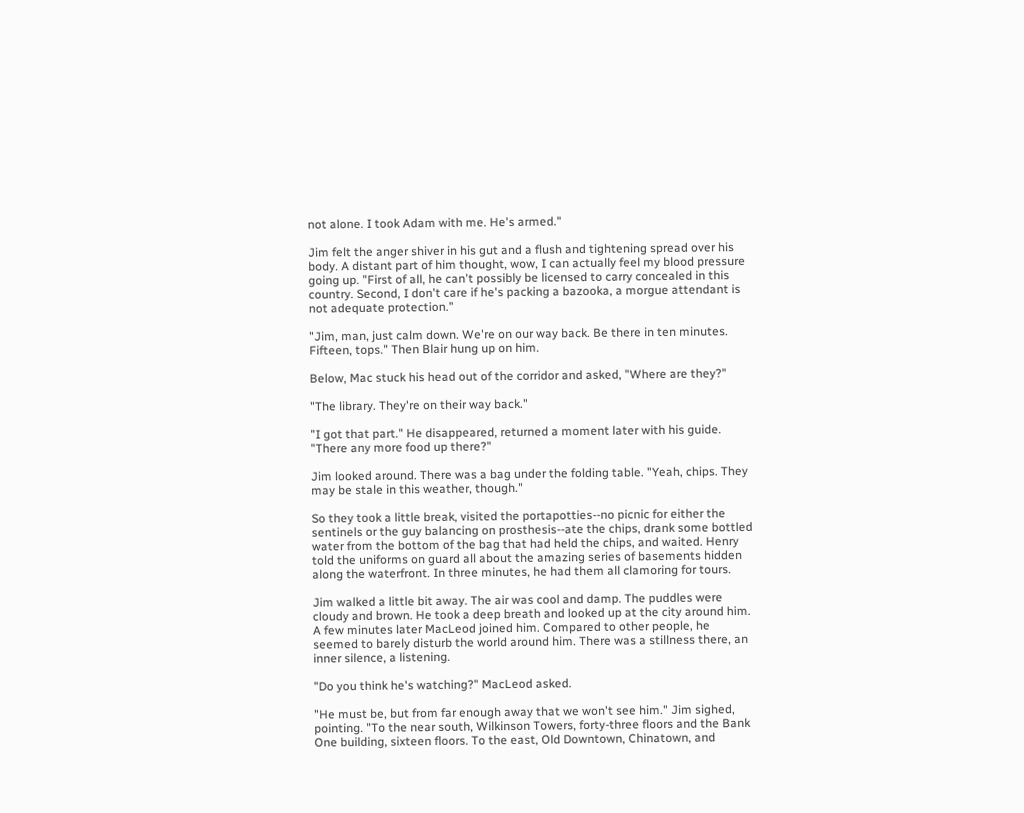not alone. I took Adam with me. He's armed."

Jim felt the anger shiver in his gut and a flush and tightening spread over his body. A distant part of him thought, wow, I can actually feel my blood pressure going up. "First of all, he can't possibly be licensed to carry concealed in this country. Second, I don't care if he's packing a bazooka, a morgue attendant is not adequate protection."

"Jim, man, just calm down. We're on our way back. Be there in ten minutes. Fifteen, tops." Then Blair hung up on him.

Below, Mac stuck his head out of the corridor and asked, "Where are they?"

"The library. They're on their way back."

"I got that part." He disappeared, returned a moment later with his guide. "There any more food up there?"

Jim looked around. There was a bag under the folding table. "Yeah, chips. They may be stale in this weather, though."

So they took a little break, visited the portapotties--no picnic for either the sentinels or the guy balancing on prosthesis--ate the chips, drank some bottled water from the bottom of the bag that had held the chips, and waited. Henry told the uniforms on guard all about the amazing series of basements hidden along the waterfront. In three minutes, he had them all clamoring for tours.

Jim walked a little bit away. The air was cool and damp. The puddles were cloudy and brown. He took a deep breath and looked up at the city around him. A few minutes later MacLeod joined him. Compared to other people, he seemed to barely disturb the world around him. There was a stillness there, an inner silence, a listening.

"Do you think he's watching?" MacLeod asked.

"He must be, but from far enough away that we won't see him." Jim sighed, pointing. "To the near south, Wilkinson Towers, forty-three floors and the Bank One building, sixteen floors. To the east, Old Downtown, Chinatown, and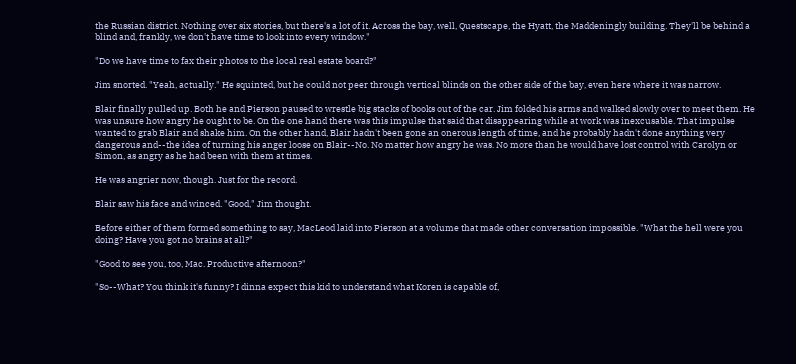the Russian district. Nothing over six stories, but there's a lot of it. Across the bay, well, Questscape, the Hyatt, the Maddeningly building. They'll be behind a blind and, frankly, we don't have time to look into every window."

"Do we have time to fax their photos to the local real estate board?"

Jim snorted. "Yeah, actually." He squinted, but he could not peer through vertical blinds on the other side of the bay, even here where it was narrow.

Blair finally pulled up. Both he and Pierson paused to wrestle big stacks of books out of the car. Jim folded his arms and walked slowly over to meet them. He was unsure how angry he ought to be. On the one hand there was this impulse that said that disappearing while at work was inexcusable. That impulse wanted to grab Blair and shake him. On the other hand, Blair hadn't been gone an onerous length of time, and he probably hadn't done anything very dangerous and--the idea of turning his anger loose on Blair--No. No matter how angry he was. No more than he would have lost control with Carolyn or Simon, as angry as he had been with them at times.

He was angrier now, though. Just for the record.

Blair saw his face and winced. "Good," Jim thought.

Before either of them formed something to say, MacLeod laid into Pierson at a volume that made other conversation impossible. "What the hell were you doing? Have you got no brains at all?"

"Good to see you, too, Mac. Productive afternoon?"

"So--What? You think it's funny? I dinna expect this kid to understand what Koren is capable of,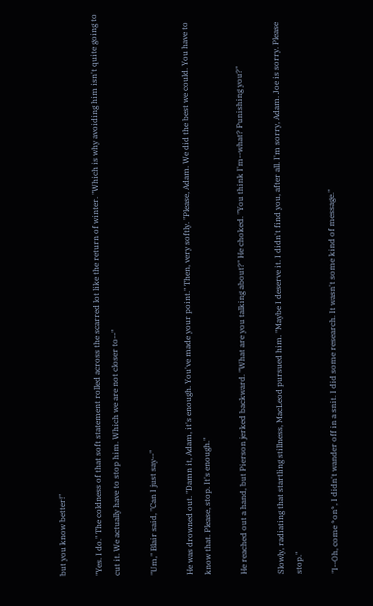but you know better!"

"Yes. I do." The coldness of that soft statement rolled across the scarred lot like the return of winter. "Which is why avoiding him isn't quite going to cut it. We actually have to stop him. Which we are not closer to--"

"Um," Blair said, "Can I just say--"

He was drowned out. "Damn it, Adam, it's enough. You've made your point." Then, very softly. "Please, Adam. We did the best we could. You have to know that. Please, stop. It's enough."

He reached out a hand, but Pierson jerked backward. "What are you talking about?" He choked. "You think I'm--what? Punishing you?"

Slowly, radiating that startling stillness, MacLeod pursued him. "Maybe I deserve it. I didn't find you, after all. I'm sorry, Adam. Joe is sorry. Please stop."

"I--Oh, come *on*, I didn't wander off in a snit. I did some research. It wasn't some kind of message."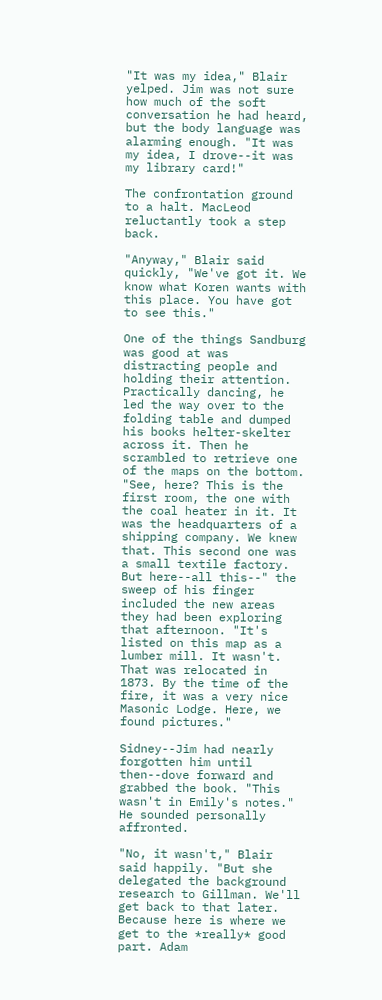"It was my idea," Blair yelped. Jim was not sure how much of the soft conversation he had heard, but the body language was alarming enough. "It was my idea, I drove--it was my library card!"

The confrontation ground to a halt. MacLeod reluctantly took a step back.

"Anyway," Blair said quickly, "We've got it. We know what Koren wants with this place. You have got to see this."

One of the things Sandburg was good at was distracting people and holding their attention. Practically dancing, he led the way over to the folding table and dumped his books helter-skelter across it. Then he scrambled to retrieve one of the maps on the bottom. "See, here? This is the first room, the one with the coal heater in it. It was the headquarters of a shipping company. We knew that. This second one was a small textile factory. But here--all this--" the sweep of his finger included the new areas they had been exploring that afternoon. "It's listed on this map as a lumber mill. It wasn't. That was relocated in 1873. By the time of the fire, it was a very nice Masonic Lodge. Here, we found pictures."

Sidney--Jim had nearly forgotten him until then--dove forward and grabbed the book. "This wasn't in Emily's notes." He sounded personally affronted.

"No, it wasn't," Blair said happily. "But she delegated the background research to Gillman. We'll get back to that later. Because here is where we get to the *really* good part. Adam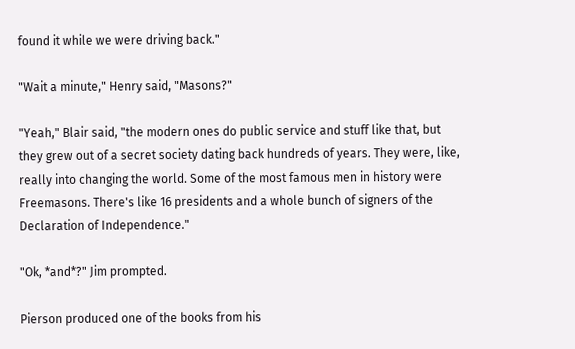found it while we were driving back."

"Wait a minute," Henry said, "Masons?"

"Yeah," Blair said, "the modern ones do public service and stuff like that, but they grew out of a secret society dating back hundreds of years. They were, like, really into changing the world. Some of the most famous men in history were Freemasons. There's like 16 presidents and a whole bunch of signers of the Declaration of Independence."

"Ok, *and*?" Jim prompted.

Pierson produced one of the books from his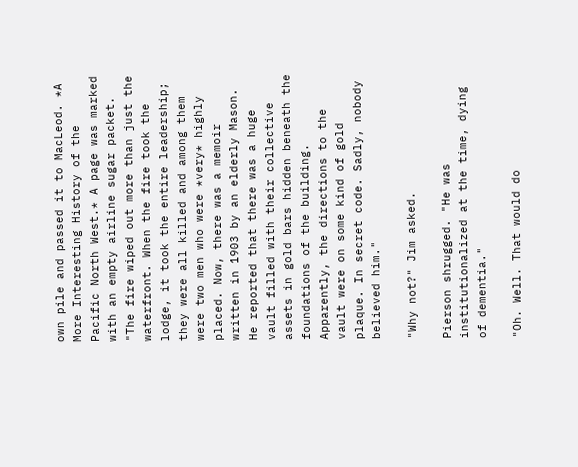own pile and passed it to MacLeod. *A More Interesting History of the Pacific North West.* A page was marked with an empty airline sugar packet. "The fire wiped out more than just the waterfront. When the fire took the lodge, it took the entire leadership; they were all killed and among them were two men who were *very* highly placed. Now, there was a memoir written in 1903 by an elderly Mason. He reported that there was a huge vault filled with their collective assets in gold bars hidden beneath the foundations of the building. Apparently, the directions to the vault were on some kind of gold plaque. In secret code. Sadly, nobody believed him."

"Why not?" Jim asked.

Pierson shrugged. "He was institutionalized at the time, dying of dementia."

"Oh. Well. That would do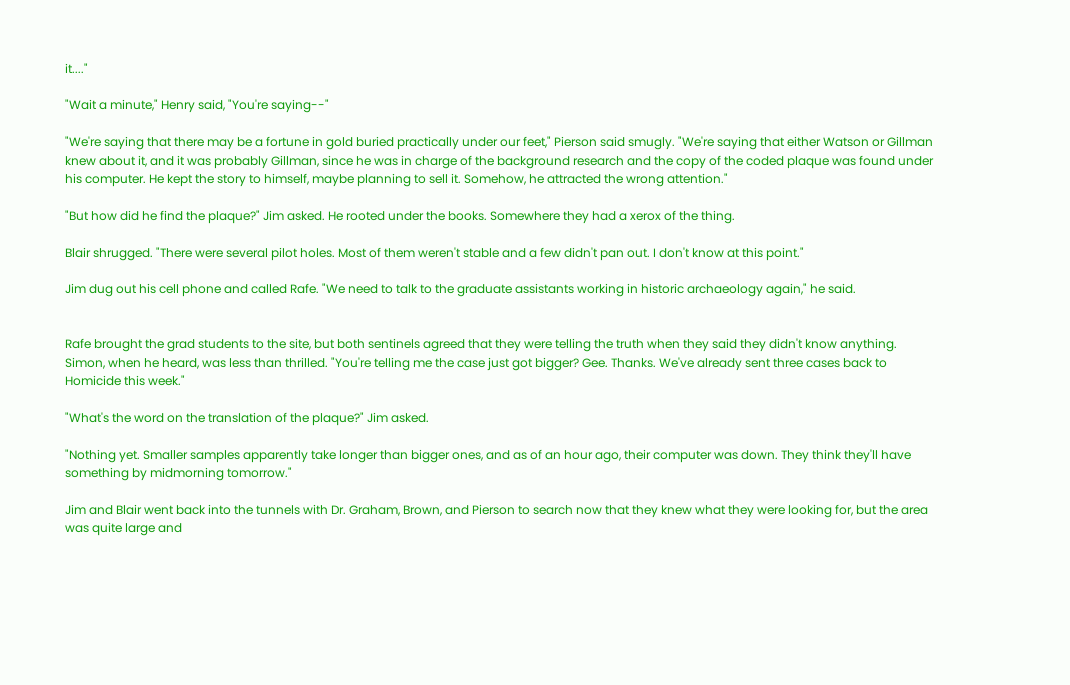it...."

"Wait a minute," Henry said, "You're saying--"

"We're saying that there may be a fortune in gold buried practically under our feet," Pierson said smugly. "We're saying that either Watson or Gillman knew about it, and it was probably Gillman, since he was in charge of the background research and the copy of the coded plaque was found under his computer. He kept the story to himself, maybe planning to sell it. Somehow, he attracted the wrong attention."

"But how did he find the plaque?" Jim asked. He rooted under the books. Somewhere they had a xerox of the thing.

Blair shrugged. "There were several pilot holes. Most of them weren't stable and a few didn't pan out. I don't know at this point."

Jim dug out his cell phone and called Rafe. "We need to talk to the graduate assistants working in historic archaeology again," he said.


Rafe brought the grad students to the site, but both sentinels agreed that they were telling the truth when they said they didn't know anything. Simon, when he heard, was less than thrilled. "You're telling me the case just got bigger? Gee. Thanks. We've already sent three cases back to Homicide this week."

"What's the word on the translation of the plaque?" Jim asked.

"Nothing yet. Smaller samples apparently take longer than bigger ones, and as of an hour ago, their computer was down. They think they'll have something by midmorning tomorrow."

Jim and Blair went back into the tunnels with Dr. Graham, Brown, and Pierson to search now that they knew what they were looking for, but the area was quite large and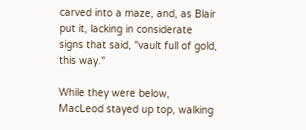carved into a maze, and, as Blair put it, lacking in considerate signs that said, "vault full of gold, this way."

While they were below, MacLeod stayed up top, walking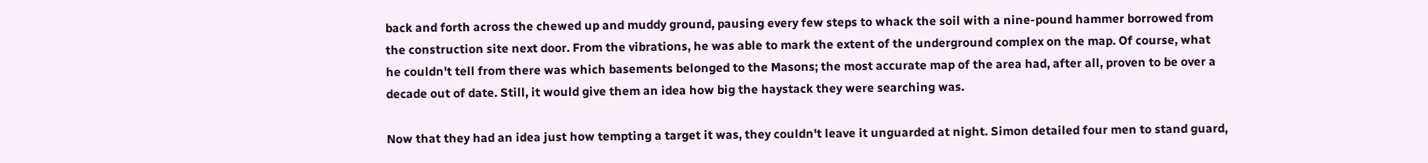back and forth across the chewed up and muddy ground, pausing every few steps to whack the soil with a nine-pound hammer borrowed from the construction site next door. From the vibrations, he was able to mark the extent of the underground complex on the map. Of course, what he couldn't tell from there was which basements belonged to the Masons; the most accurate map of the area had, after all, proven to be over a decade out of date. Still, it would give them an idea how big the haystack they were searching was.

Now that they had an idea just how tempting a target it was, they couldn't leave it unguarded at night. Simon detailed four men to stand guard,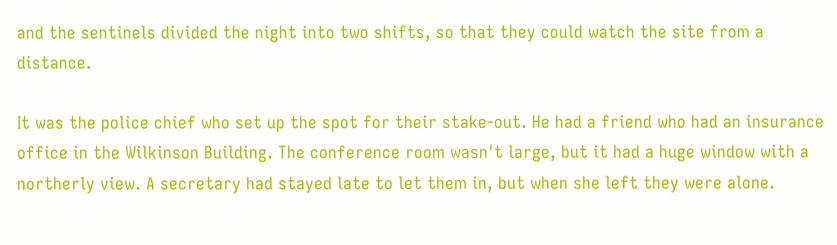and the sentinels divided the night into two shifts, so that they could watch the site from a distance.

It was the police chief who set up the spot for their stake-out. He had a friend who had an insurance office in the Wilkinson Building. The conference room wasn't large, but it had a huge window with a northerly view. A secretary had stayed late to let them in, but when she left they were alone.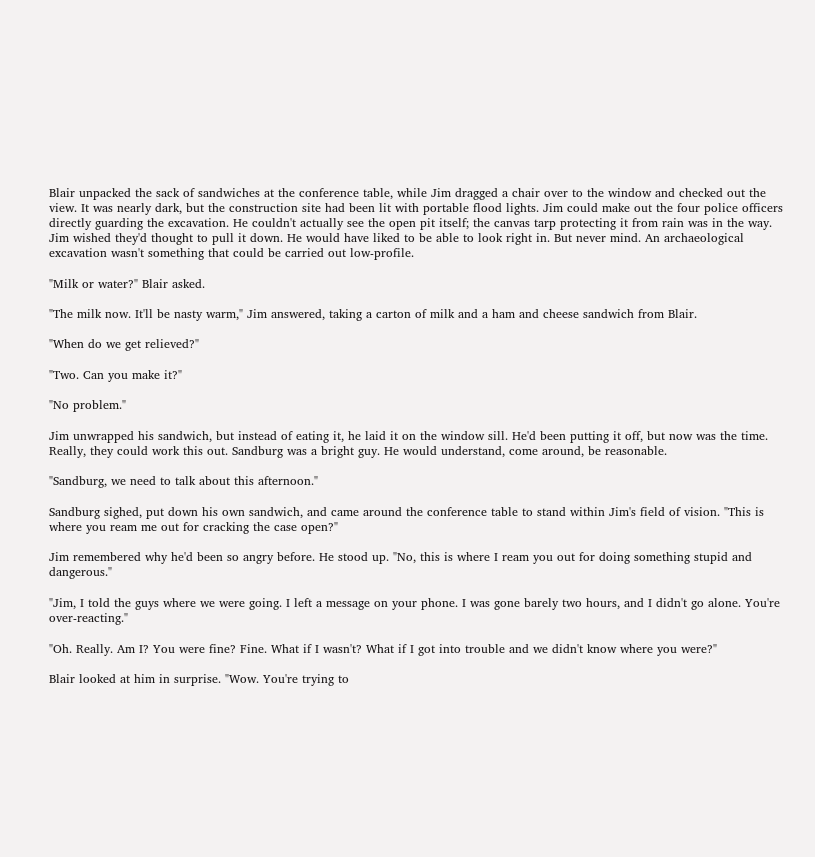Blair unpacked the sack of sandwiches at the conference table, while Jim dragged a chair over to the window and checked out the view. It was nearly dark, but the construction site had been lit with portable flood lights. Jim could make out the four police officers directly guarding the excavation. He couldn't actually see the open pit itself; the canvas tarp protecting it from rain was in the way. Jim wished they'd thought to pull it down. He would have liked to be able to look right in. But never mind. An archaeological excavation wasn't something that could be carried out low-profile.

"Milk or water?" Blair asked.

"The milk now. It'll be nasty warm," Jim answered, taking a carton of milk and a ham and cheese sandwich from Blair.

"When do we get relieved?"

"Two. Can you make it?"

"No problem."

Jim unwrapped his sandwich, but instead of eating it, he laid it on the window sill. He'd been putting it off, but now was the time. Really, they could work this out. Sandburg was a bright guy. He would understand, come around, be reasonable.

"Sandburg, we need to talk about this afternoon."

Sandburg sighed, put down his own sandwich, and came around the conference table to stand within Jim's field of vision. "This is where you ream me out for cracking the case open?"

Jim remembered why he'd been so angry before. He stood up. "No, this is where I ream you out for doing something stupid and dangerous."

"Jim, I told the guys where we were going. I left a message on your phone. I was gone barely two hours, and I didn't go alone. You're over-reacting."

"Oh. Really. Am I? You were fine? Fine. What if I wasn't? What if I got into trouble and we didn't know where you were?"

Blair looked at him in surprise. "Wow. You're trying to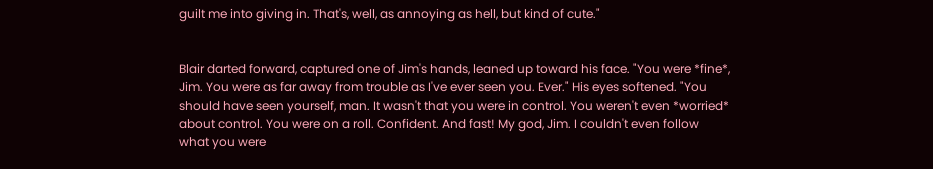guilt me into giving in. That's, well, as annoying as hell, but kind of cute."


Blair darted forward, captured one of Jim's hands, leaned up toward his face. "You were *fine*, Jim. You were as far away from trouble as I've ever seen you. Ever." His eyes softened. "You should have seen yourself, man. It wasn't that you were in control. You weren't even *worried* about control. You were on a roll. Confident. And fast! My god, Jim. I couldn't even follow what you were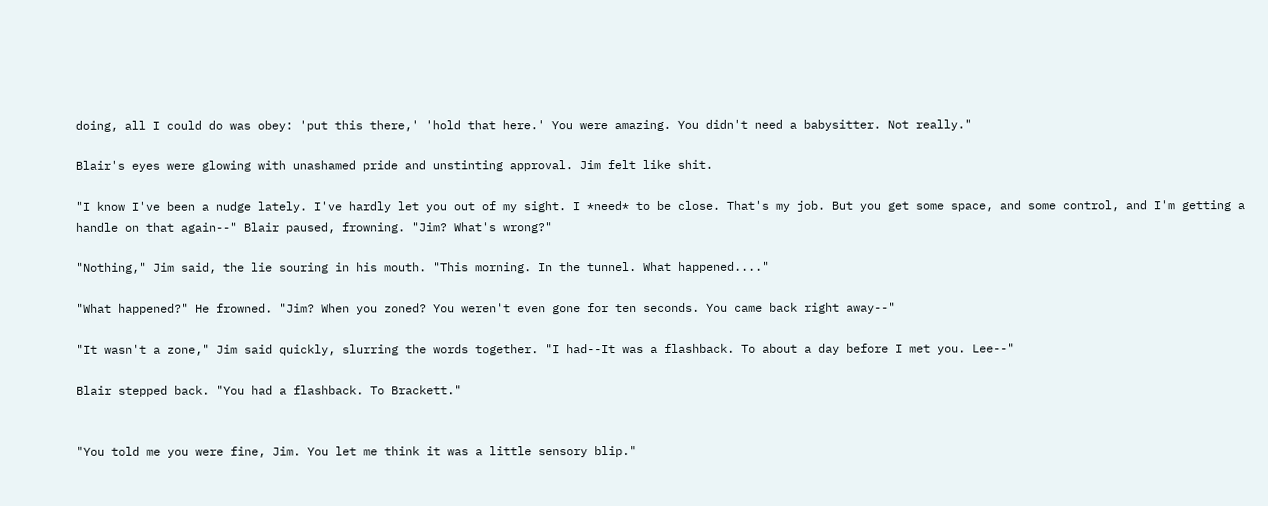doing, all I could do was obey: 'put this there,' 'hold that here.' You were amazing. You didn't need a babysitter. Not really."

Blair's eyes were glowing with unashamed pride and unstinting approval. Jim felt like shit.

"I know I've been a nudge lately. I've hardly let you out of my sight. I *need* to be close. That's my job. But you get some space, and some control, and I'm getting a handle on that again--" Blair paused, frowning. "Jim? What's wrong?"

"Nothing," Jim said, the lie souring in his mouth. "This morning. In the tunnel. What happened...."

"What happened?" He frowned. "Jim? When you zoned? You weren't even gone for ten seconds. You came back right away--"

"It wasn't a zone," Jim said quickly, slurring the words together. "I had--It was a flashback. To about a day before I met you. Lee--"

Blair stepped back. "You had a flashback. To Brackett."


"You told me you were fine, Jim. You let me think it was a little sensory blip."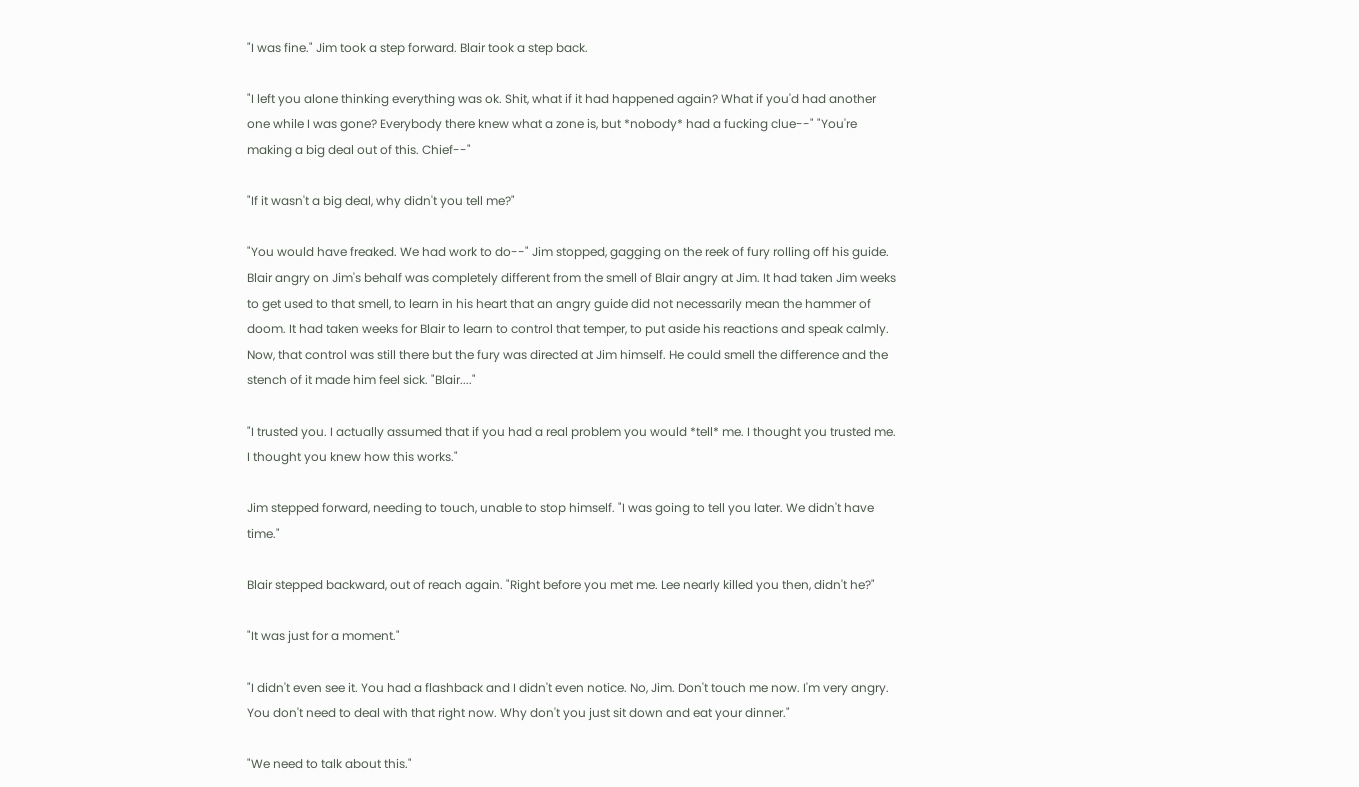"I was fine." Jim took a step forward. Blair took a step back.

"I left you alone thinking everything was ok. Shit, what if it had happened again? What if you'd had another one while I was gone? Everybody there knew what a zone is, but *nobody* had a fucking clue--" "You're making a big deal out of this. Chief--"

"If it wasn't a big deal, why didn't you tell me?"

"You would have freaked. We had work to do--" Jim stopped, gagging on the reek of fury rolling off his guide. Blair angry on Jim's behalf was completely different from the smell of Blair angry at Jim. It had taken Jim weeks to get used to that smell, to learn in his heart that an angry guide did not necessarily mean the hammer of doom. It had taken weeks for Blair to learn to control that temper, to put aside his reactions and speak calmly. Now, that control was still there but the fury was directed at Jim himself. He could smell the difference and the stench of it made him feel sick. "Blair...."

"I trusted you. I actually assumed that if you had a real problem you would *tell* me. I thought you trusted me. I thought you knew how this works."

Jim stepped forward, needing to touch, unable to stop himself. "I was going to tell you later. We didn't have time."

Blair stepped backward, out of reach again. "Right before you met me. Lee nearly killed you then, didn't he?"

"It was just for a moment."

"I didn't even see it. You had a flashback and I didn't even notice. No, Jim. Don't touch me now. I'm very angry. You don't need to deal with that right now. Why don't you just sit down and eat your dinner."

"We need to talk about this."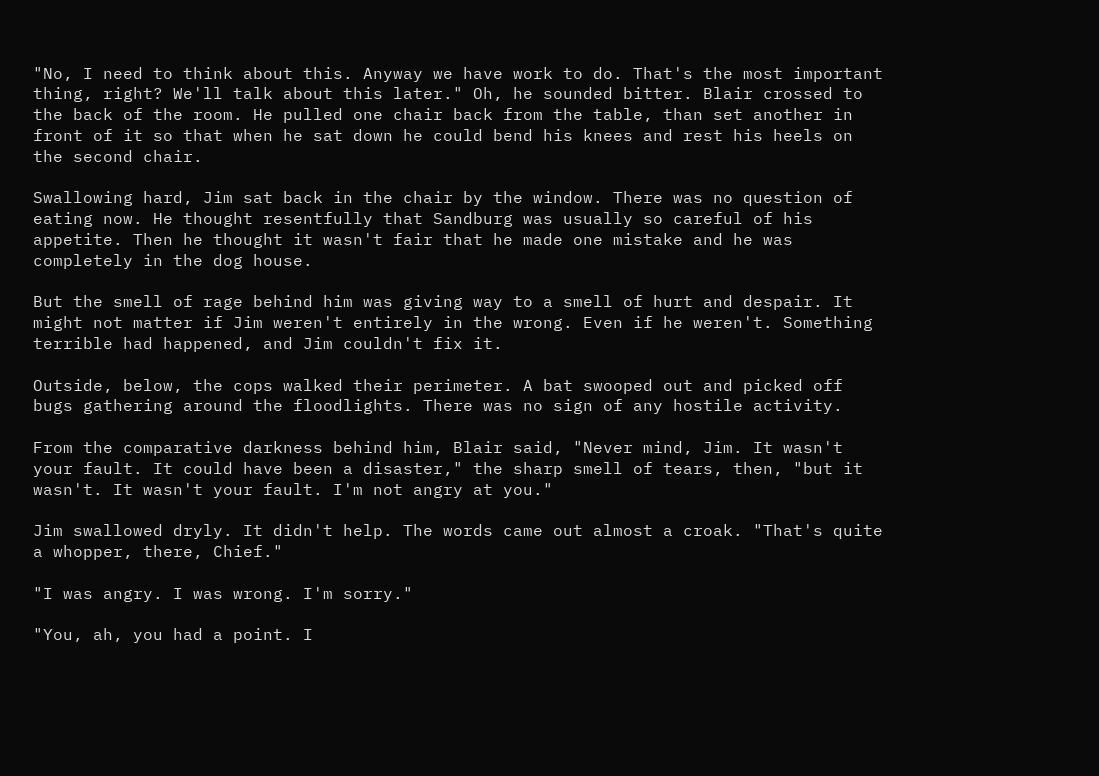"No, I need to think about this. Anyway we have work to do. That's the most important thing, right? We'll talk about this later." Oh, he sounded bitter. Blair crossed to the back of the room. He pulled one chair back from the table, than set another in front of it so that when he sat down he could bend his knees and rest his heels on the second chair.

Swallowing hard, Jim sat back in the chair by the window. There was no question of eating now. He thought resentfully that Sandburg was usually so careful of his appetite. Then he thought it wasn't fair that he made one mistake and he was completely in the dog house.

But the smell of rage behind him was giving way to a smell of hurt and despair. It might not matter if Jim weren't entirely in the wrong. Even if he weren't. Something terrible had happened, and Jim couldn't fix it.

Outside, below, the cops walked their perimeter. A bat swooped out and picked off bugs gathering around the floodlights. There was no sign of any hostile activity.

From the comparative darkness behind him, Blair said, "Never mind, Jim. It wasn't your fault. It could have been a disaster," the sharp smell of tears, then, "but it wasn't. It wasn't your fault. I'm not angry at you."

Jim swallowed dryly. It didn't help. The words came out almost a croak. "That's quite a whopper, there, Chief."

"I was angry. I was wrong. I'm sorry."

"You, ah, you had a point. I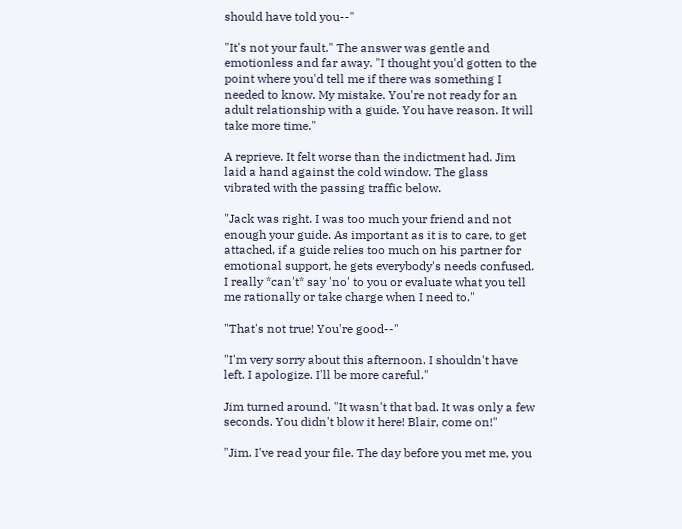should have told you--"

"It's not your fault." The answer was gentle and emotionless and far away. "I thought you'd gotten to the point where you'd tell me if there was something I needed to know. My mistake. You're not ready for an adult relationship with a guide. You have reason. It will take more time."

A reprieve. It felt worse than the indictment had. Jim laid a hand against the cold window. The glass vibrated with the passing traffic below.

"Jack was right. I was too much your friend and not enough your guide. As important as it is to care, to get attached, if a guide relies too much on his partner for emotional support, he gets everybody's needs confused. I really *can't* say 'no' to you or evaluate what you tell me rationally or take charge when I need to."

"That's not true! You're good--"

"I'm very sorry about this afternoon. I shouldn't have left. I apologize. I'll be more careful."

Jim turned around. "It wasn't that bad. It was only a few seconds. You didn't blow it here! Blair, come on!"

"Jim. I've read your file. The day before you met me, you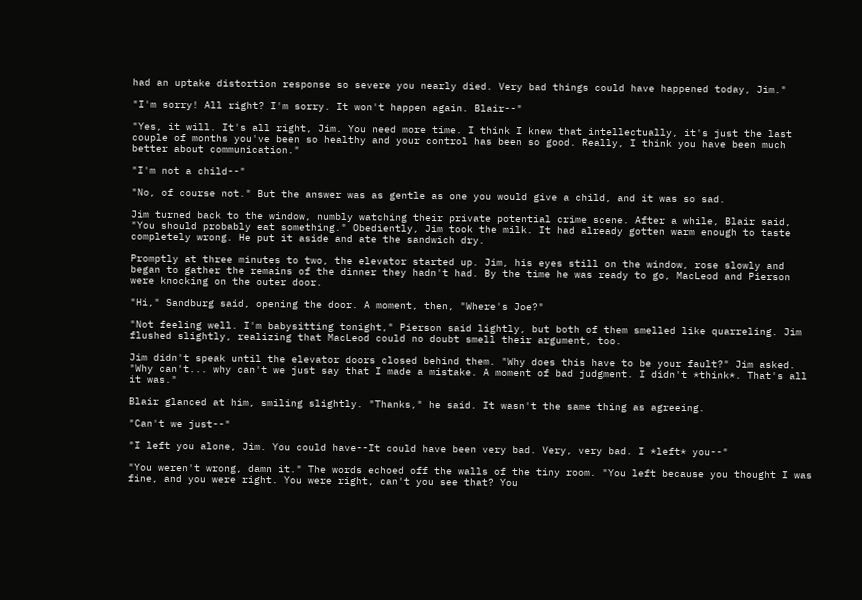had an uptake distortion response so severe you nearly died. Very bad things could have happened today, Jim."

"I'm sorry! All right? I'm sorry. It won't happen again. Blair--"

"Yes, it will. It's all right, Jim. You need more time. I think I knew that intellectually, it's just the last couple of months you've been so healthy and your control has been so good. Really, I think you have been much better about communication."

"I'm not a child--"

"No, of course not." But the answer was as gentle as one you would give a child, and it was so sad.

Jim turned back to the window, numbly watching their private potential crime scene. After a while, Blair said, "You should probably eat something." Obediently, Jim took the milk. It had already gotten warm enough to taste completely wrong. He put it aside and ate the sandwich dry.

Promptly at three minutes to two, the elevator started up. Jim, his eyes still on the window, rose slowly and began to gather the remains of the dinner they hadn't had. By the time he was ready to go, MacLeod and Pierson were knocking on the outer door.

"Hi," Sandburg said, opening the door. A moment, then, "Where's Joe?"

"Not feeling well. I'm babysitting tonight," Pierson said lightly, but both of them smelled like quarreling. Jim flushed slightly, realizing that MacLeod could no doubt smell their argument, too.

Jim didn't speak until the elevator doors closed behind them. "Why does this have to be your fault?" Jim asked. "Why can't... why can't we just say that I made a mistake. A moment of bad judgment. I didn't *think*. That's all it was."

Blair glanced at him, smiling slightly. "Thanks," he said. It wasn't the same thing as agreeing.

"Can't we just--"

"I left you alone, Jim. You could have--It could have been very bad. Very, very bad. I *left* you--"

"You weren't wrong, damn it." The words echoed off the walls of the tiny room. "You left because you thought I was fine, and you were right. You were right, can't you see that? You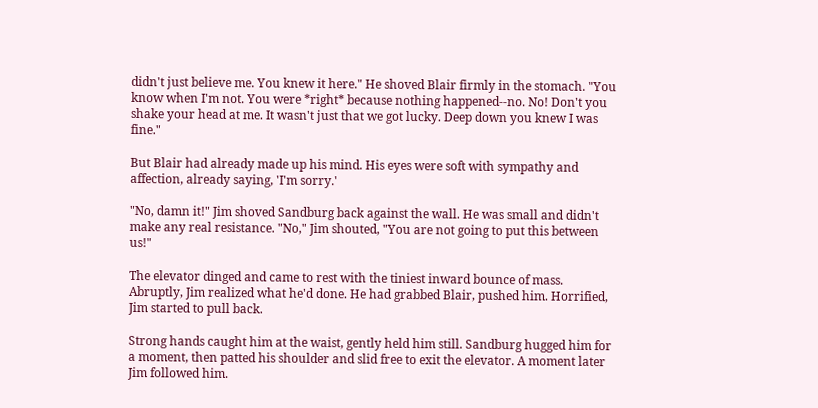didn't just believe me. You knew it here." He shoved Blair firmly in the stomach. "You know when I'm not. You were *right* because nothing happened--no. No! Don't you shake your head at me. It wasn't just that we got lucky. Deep down you knew I was fine."

But Blair had already made up his mind. His eyes were soft with sympathy and affection, already saying, 'I'm sorry.'

"No, damn it!" Jim shoved Sandburg back against the wall. He was small and didn't make any real resistance. "No," Jim shouted, "You are not going to put this between us!"

The elevator dinged and came to rest with the tiniest inward bounce of mass. Abruptly, Jim realized what he'd done. He had grabbed Blair, pushed him. Horrified, Jim started to pull back.

Strong hands caught him at the waist, gently held him still. Sandburg hugged him for a moment, then patted his shoulder and slid free to exit the elevator. A moment later Jim followed him.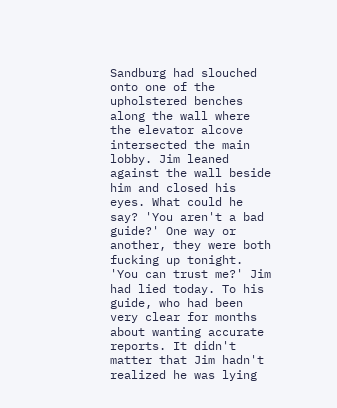Sandburg had slouched onto one of the upholstered benches along the wall where the elevator alcove intersected the main lobby. Jim leaned against the wall beside him and closed his eyes. What could he say? 'You aren't a bad guide?' One way or another, they were both fucking up tonight. 'You can trust me?' Jim had lied today. To his guide, who had been very clear for months about wanting accurate reports. It didn't matter that Jim hadn't realized he was lying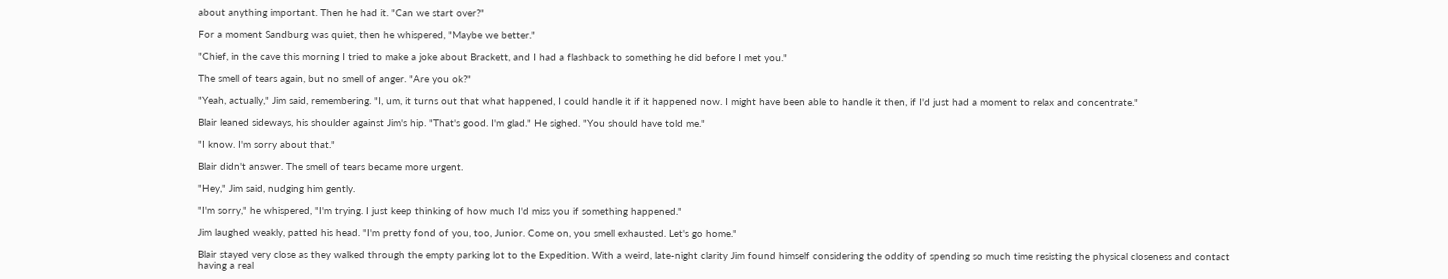about anything important. Then he had it. "Can we start over?"

For a moment Sandburg was quiet, then he whispered, "Maybe we better."

"Chief, in the cave this morning I tried to make a joke about Brackett, and I had a flashback to something he did before I met you."

The smell of tears again, but no smell of anger. "Are you ok?"

"Yeah, actually," Jim said, remembering. "I, um, it turns out that what happened, I could handle it if it happened now. I might have been able to handle it then, if I'd just had a moment to relax and concentrate."

Blair leaned sideways, his shoulder against Jim's hip. "That's good. I'm glad." He sighed. "You should have told me."

"I know. I'm sorry about that."

Blair didn't answer. The smell of tears became more urgent.

"Hey," Jim said, nudging him gently.

"I'm sorry," he whispered, "I'm trying. I just keep thinking of how much I'd miss you if something happened."

Jim laughed weakly, patted his head. "I'm pretty fond of you, too, Junior. Come on, you smell exhausted. Let's go home."

Blair stayed very close as they walked through the empty parking lot to the Expedition. With a weird, late-night clarity Jim found himself considering the oddity of spending so much time resisting the physical closeness and contact having a real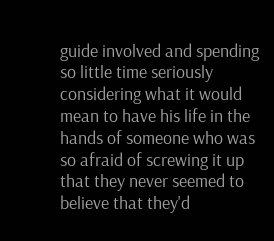guide involved and spending so little time seriously considering what it would mean to have his life in the hands of someone who was so afraid of screwing it up that they never seemed to believe that they'd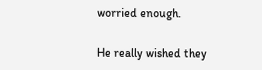worried enough.

He really wished they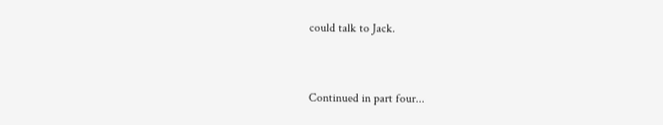could talk to Jack.


Continued in part four...